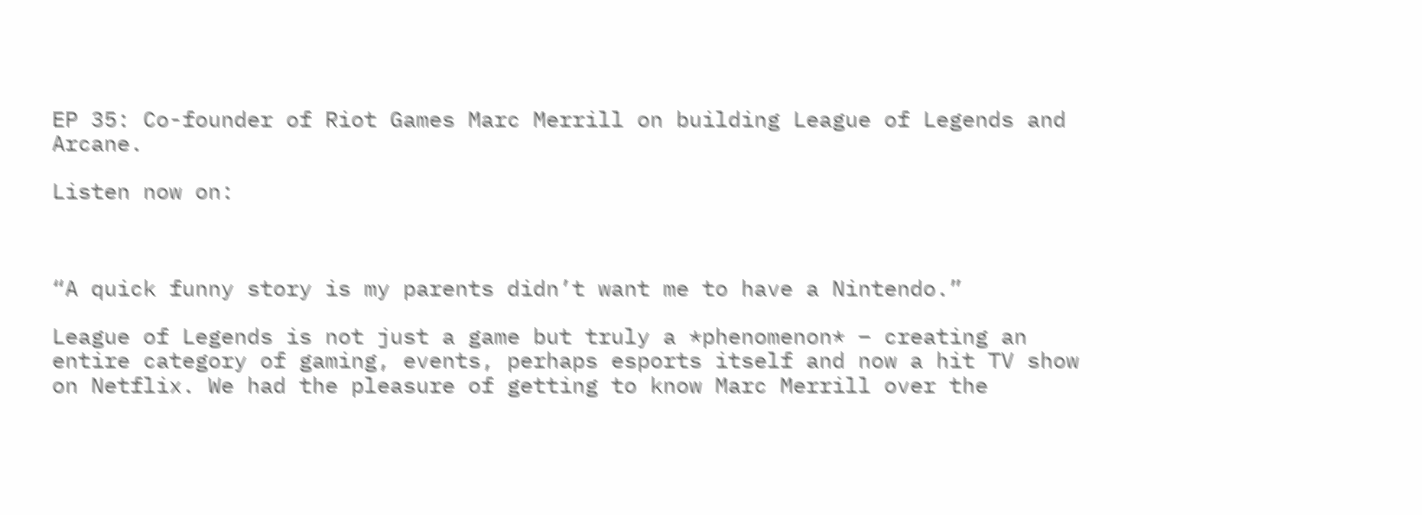EP 35: Co-founder of Riot Games Marc Merrill on building League of Legends and Arcane.

Listen now on:



“A quick funny story is my parents didn’t want me to have a Nintendo.”

League of Legends is not just a game but truly a *phenomenon* – creating an entire category of gaming, events, perhaps esports itself and now a hit TV show on Netflix. We had the pleasure of getting to know Marc Merrill over the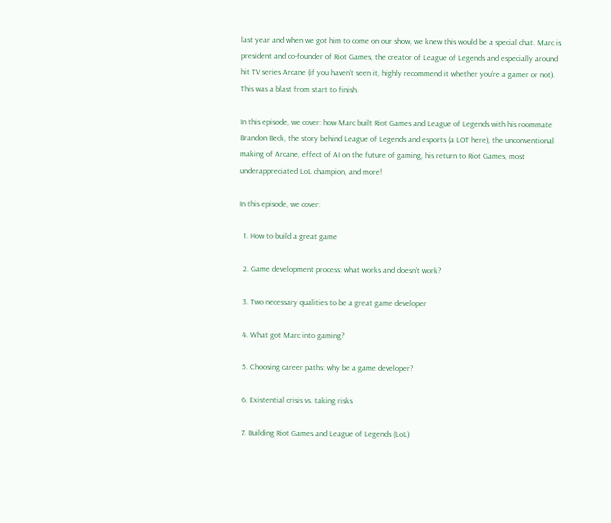last year and when we got him to come on our show, we knew this would be a special chat. Marc is president and co-founder of Riot Games, the creator of League of Legends and especially around hit TV series Arcane (if you haven’t seen it, highly recommend it whether you’re a gamer or not). This was a blast from start to finish.

In this episode, we cover: how Marc built Riot Games and League of Legends with his roommate Brandon Beck, the story behind League of Legends and esports (a LOT here), the unconventional making of Arcane, effect of AI on the future of gaming, his return to Riot Games, most underappreciated LoL champion, and more!

In this episode, we cover:

  1. How to build a great game

  2. Game development process: what works and doesn’t work?

  3. Two necessary qualities to be a great game developer

  4. What got Marc into gaming?

  5. Choosing career paths: why be a game developer?

  6. Existential crisis vs. taking risks

  7. Building Riot Games and League of Legends (LoL)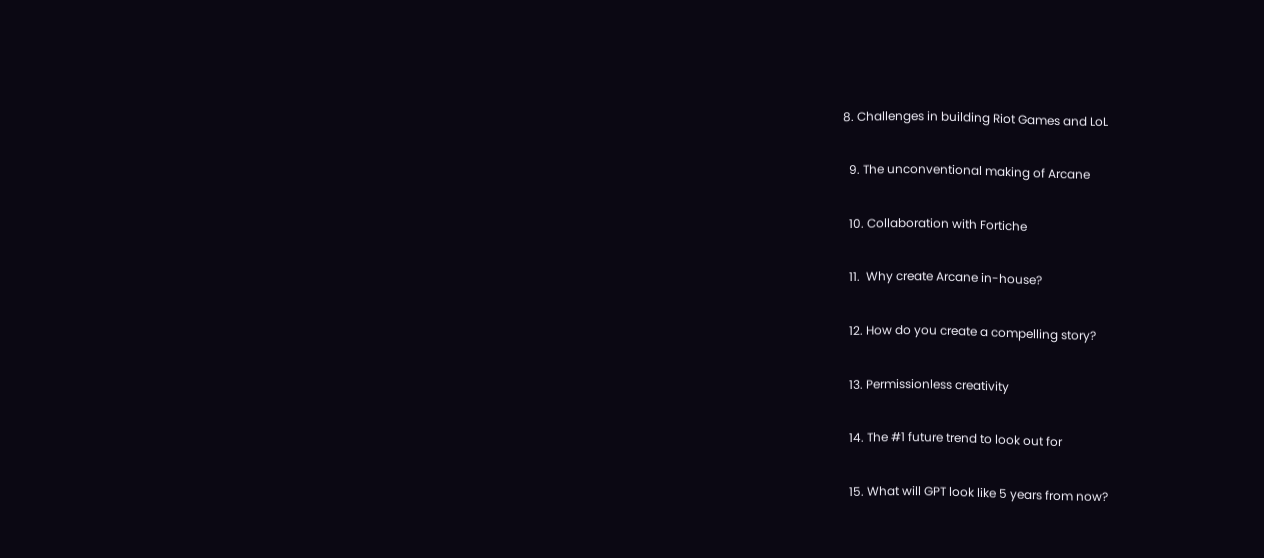8. Challenges in building Riot Games and LoL

  9. The unconventional making of Arcane

  10. Collaboration with Fortiche

  11.  Why create Arcane in-house?

  12. How do you create a compelling story?

  13. Permissionless creativity

  14. The #1 future trend to look out for

  15. What will GPT look like 5 years from now?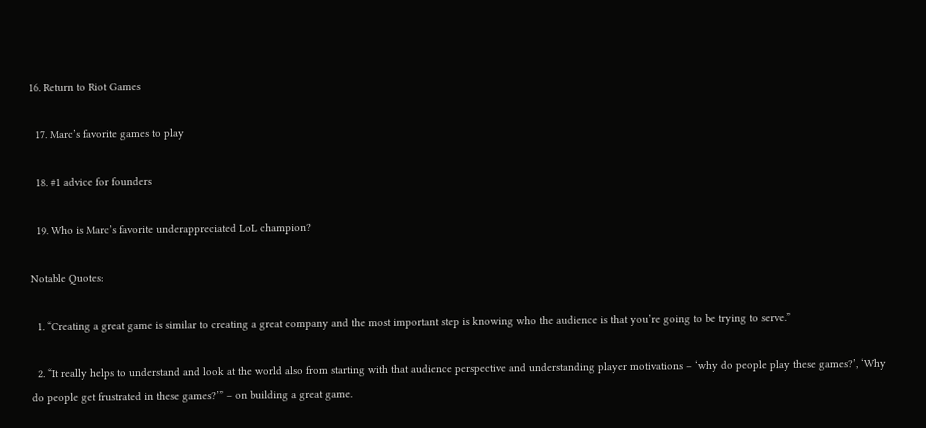16. Return to Riot Games

  17. Marc’s favorite games to play

  18. #1 advice for founders

  19. Who is Marc’s favorite underappreciated LoL champion?

Notable Quotes:

  1. “Creating a great game is similar to creating a great company and the most important step is knowing who the audience is that you’re going to be trying to serve.”

  2. “It really helps to understand and look at the world also from starting with that audience perspective and understanding player motivations – ‘why do people play these games?’, ‘Why do people get frustrated in these games?’” – on building a great game.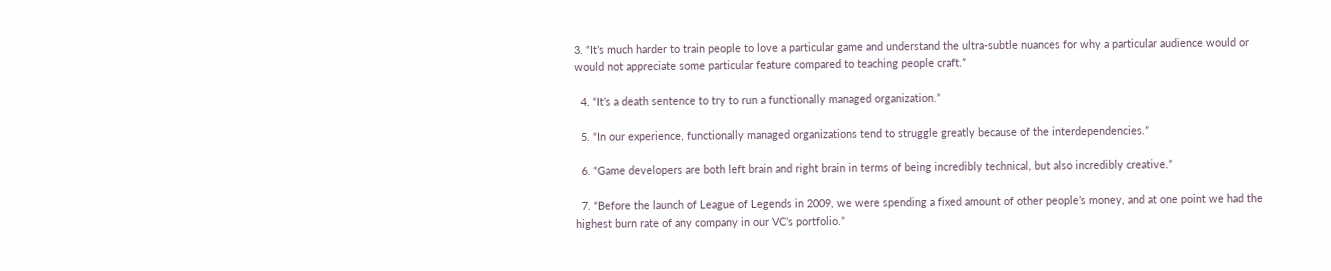3. “It’s much harder to train people to love a particular game and understand the ultra-subtle nuances for why a particular audience would or would not appreciate some particular feature compared to teaching people craft.”

  4. “It’s a death sentence to try to run a functionally managed organization.”

  5. “In our experience, functionally managed organizations tend to struggle greatly because of the interdependencies.”

  6. “Game developers are both left brain and right brain in terms of being incredibly technical, but also incredibly creative.”

  7. “Before the launch of League of Legends in 2009, we were spending a fixed amount of other people’s money, and at one point we had the highest burn rate of any company in our VC’s portfolio.”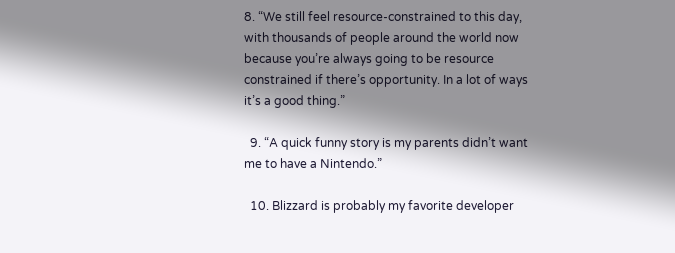8. “We still feel resource-constrained to this day, with thousands of people around the world now because you’re always going to be resource constrained if there’s opportunity. In a lot of ways it’s a good thing.”

  9. “A quick funny story is my parents didn’t want me to have a Nintendo.”

  10. Blizzard is probably my favorite developer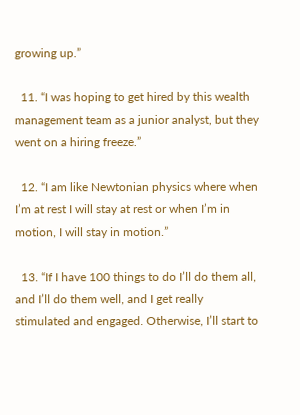growing up.”

  11. “I was hoping to get hired by this wealth management team as a junior analyst, but they went on a hiring freeze.”

  12. “I am like Newtonian physics where when I’m at rest I will stay at rest or when I’m in motion, I will stay in motion.”

  13. “If I have 100 things to do I’ll do them all, and I’ll do them well, and I get really stimulated and engaged. Otherwise, I’ll start to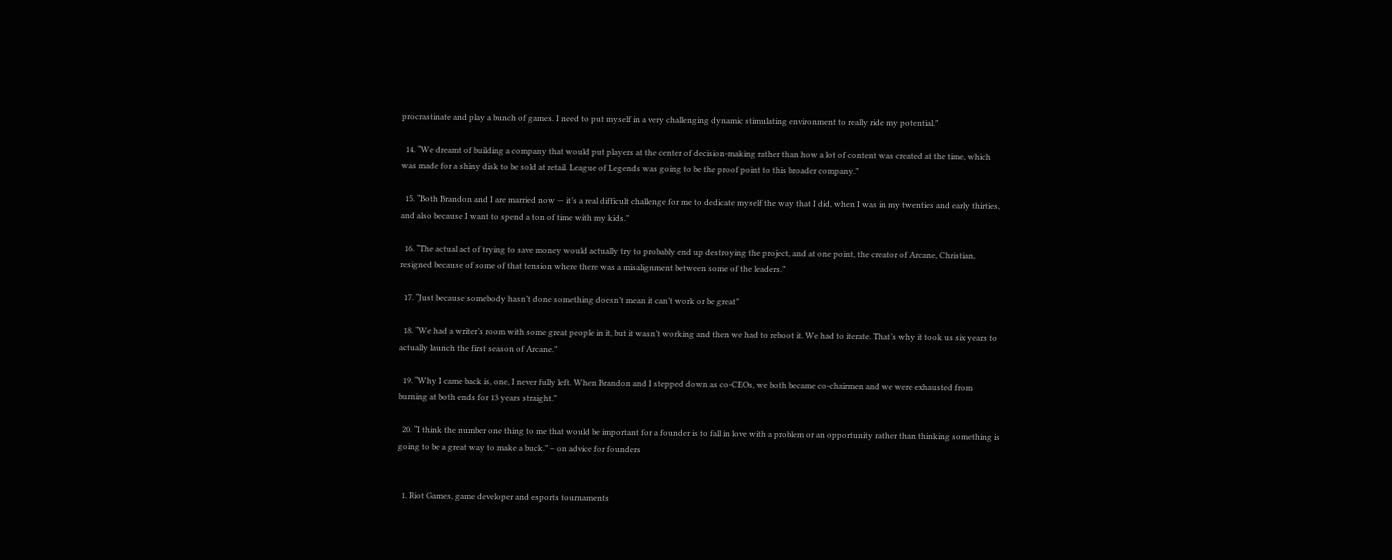procrastinate and play a bunch of games. I need to put myself in a very challenging dynamic stimulating environment to really ride my potential.”

  14. “We dreamt of building a company that would put players at the center of decision-making rather than how a lot of content was created at the time, which was made for a shiny disk to be sold at retail. League of Legends was going to be the proof point to this broader company.”

  15. “Both Brandon and I are married now — it’s a real difficult challenge for me to dedicate myself the way that I did, when I was in my twenties and early thirties, and also because I want to spend a ton of time with my kids.”

  16. “The actual act of trying to save money would actually try to probably end up destroying the project, and at one point, the creator of Arcane, Christian, resigned because of some of that tension where there was a misalignment between some of the leaders.”

  17. “Just because somebody hasn’t done something doesn’t mean it can’t work or be great”

  18. “We had a writer’s room with some great people in it, but it wasn’t working and then we had to reboot it. We had to iterate. That’s why it took us six years to actually launch the first season of Arcane.”

  19. “Why I came back is, one, I never fully left. When Brandon and I stepped down as co-CEOs, we both became co-chairmen and we were exhausted from burning at both ends for 13 years straight.”

  20. “I think the number one thing to me that would be important for a founder is to fall in love with a problem or an opportunity rather than thinking something is going to be a great way to make a buck.” – on advice for founders


  1. Riot Games, game developer and esports tournaments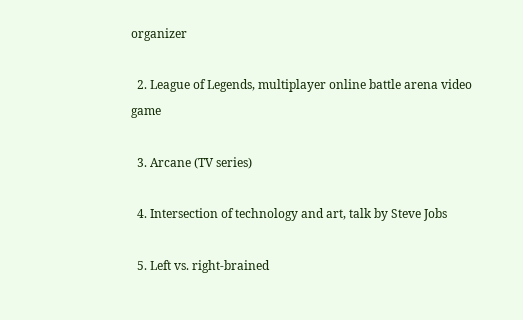organizer

  2. League of Legends, multiplayer online battle arena video game

  3. Arcane (TV series)

  4. Intersection of technology and art, talk by Steve Jobs

  5. Left vs. right-brained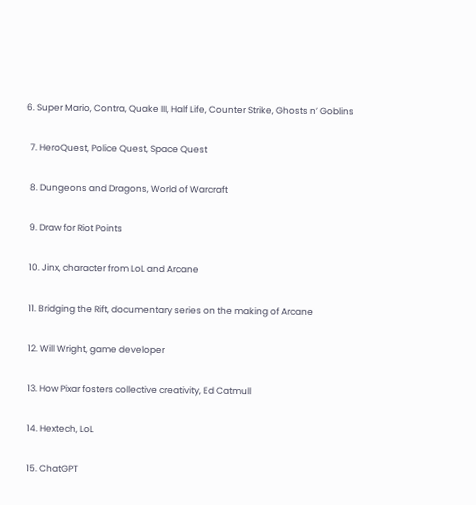6. Super Mario, Contra, Quake III, Half Life, Counter Strike, Ghosts n’ Goblins

  7. HeroQuest, Police Quest, Space Quest

  8. Dungeons and Dragons, World of Warcraft

  9. Draw for Riot Points

  10. Jinx, character from LoL and Arcane

  11. Bridging the Rift, documentary series on the making of Arcane

  12. Will Wright, game developer

  13. How Pixar fosters collective creativity, Ed Catmull

  14. Hextech, LoL

  15. ChatGPT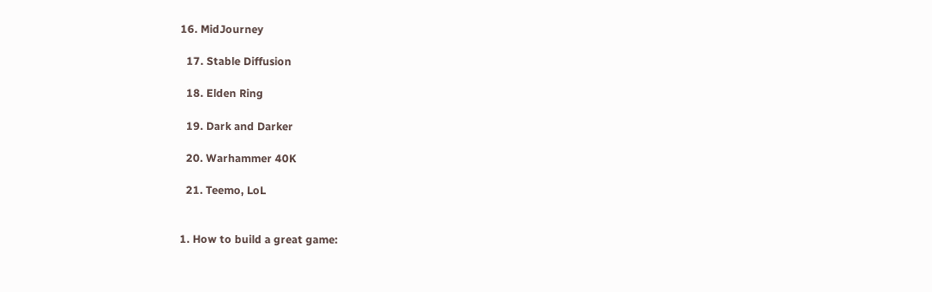16. MidJourney

  17. Stable Diffusion

  18. Elden Ring

  19. Dark and Darker

  20. Warhammer 40K

  21. Teemo, LoL


1. How to build a great game: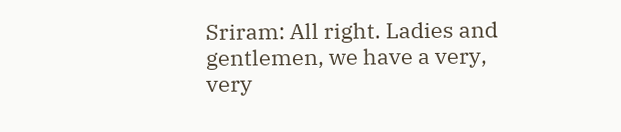Sriram: All right. Ladies and gentlemen, we have a very, very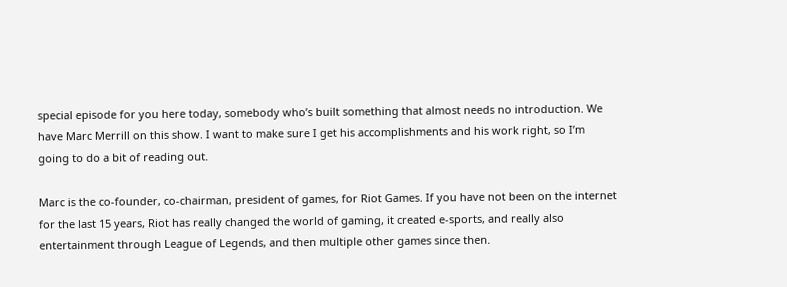special episode for you here today, somebody who’s built something that almost needs no introduction. We have Marc Merrill on this show. I want to make sure I get his accomplishments and his work right, so I’m going to do a bit of reading out.

Marc is the co-founder, co-chairman, president of games, for Riot Games. If you have not been on the internet for the last 15 years, Riot has really changed the world of gaming, it created e-sports, and really also entertainment through League of Legends, and then multiple other games since then.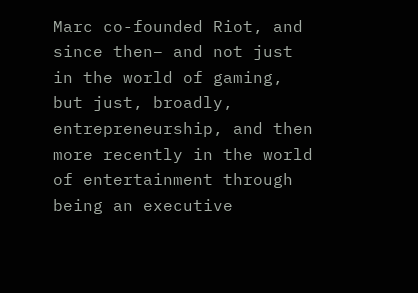Marc co-founded Riot, and since then– and not just in the world of gaming, but just, broadly, entrepreneurship, and then more recently in the world of entertainment through being an executive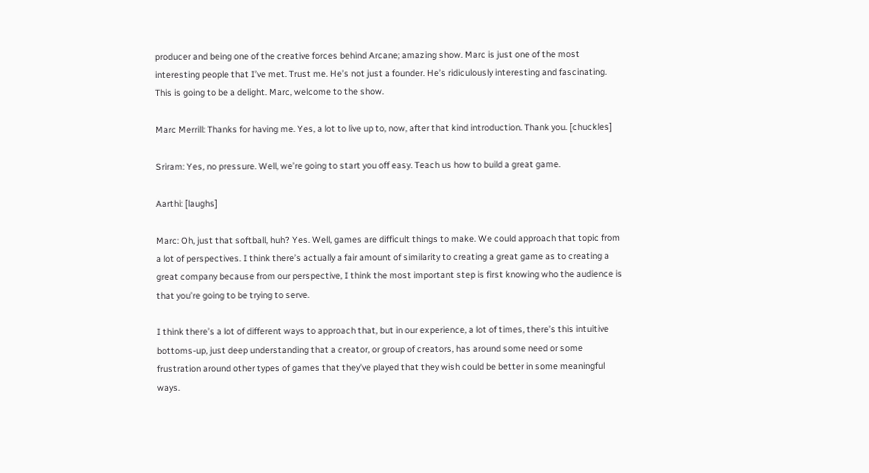producer and being one of the creative forces behind Arcane; amazing show. Marc is just one of the most interesting people that I’ve met. Trust me. He’s not just a founder. He’s ridiculously interesting and fascinating. This is going to be a delight. Marc, welcome to the show.

Marc Merrill: Thanks for having me. Yes, a lot to live up to, now, after that kind introduction. Thank you. [chuckles]

Sriram: Yes, no pressure. Well, we’re going to start you off easy. Teach us how to build a great game.

Aarthi: [laughs]

Marc: Oh, just that softball, huh? Yes. Well, games are difficult things to make. We could approach that topic from a lot of perspectives. I think there’s actually a fair amount of similarity to creating a great game as to creating a great company because from our perspective, I think the most important step is first knowing who the audience is that you’re going to be trying to serve.

I think there’s a lot of different ways to approach that, but in our experience, a lot of times, there’s this intuitive bottoms-up, just deep understanding that a creator, or group of creators, has around some need or some frustration around other types of games that they’ve played that they wish could be better in some meaningful ways.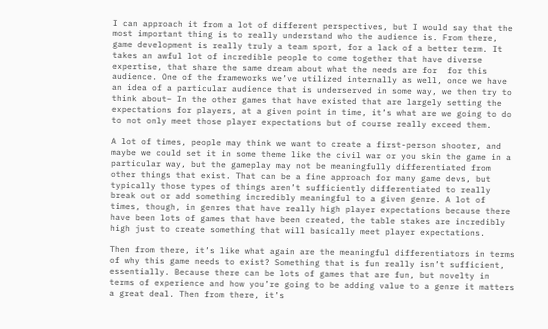I can approach it from a lot of different perspectives, but I would say that the most important thing is to really understand who the audience is. From there, game development is really truly a team sport, for a lack of a better term. It takes an awful lot of incredible people to come together that have diverse expertise, that share the same dream about what the needs are for  for this audience. One of the frameworks we’ve utilized internally as well, once we have an idea of a particular audience that is underserved in some way, we then try to think about– In the other games that have existed that are largely setting the expectations for players, at a given point in time, it’s what are we going to do to not only meet those player expectations but of course really exceed them.

A lot of times, people may think we want to create a first-person shooter, and maybe we could set it in some theme like the civil war or you skin the game in a particular way, but the gameplay may not be meaningfully differentiated from other things that exist. That can be a fine approach for many game devs, but typically those types of things aren’t sufficiently differentiated to really break out or add something incredibly meaningful to a given genre. A lot of times, though, in genres that have really high player expectations because there have been lots of games that have been created, the table stakes are incredibly high just to create something that will basically meet player expectations.

Then from there, it’s like what again are the meaningful differentiators in terms of why this game needs to exist? Something that is fun really isn’t sufficient, essentially. Because there can be lots of games that are fun, but novelty in terms of experience and how you’re going to be adding value to a genre it matters a great deal. Then from there, it’s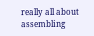really all about assembling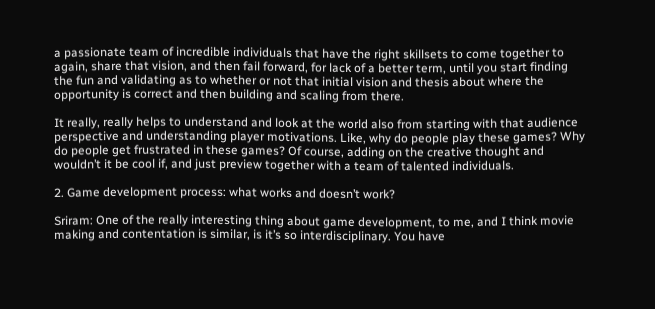a passionate team of incredible individuals that have the right skillsets to come together to again, share that vision, and then fail forward, for lack of a better term, until you start finding the fun and validating as to whether or not that initial vision and thesis about where the opportunity is correct and then building and scaling from there.

It really, really helps to understand and look at the world also from starting with that audience perspective and understanding player motivations. Like, why do people play these games? Why do people get frustrated in these games? Of course, adding on the creative thought and wouldn’t it be cool if, and just preview together with a team of talented individuals.

2. Game development process: what works and doesn’t work?

Sriram: One of the really interesting thing about game development, to me, and I think movie making and contentation is similar, is it’s so interdisciplinary. You have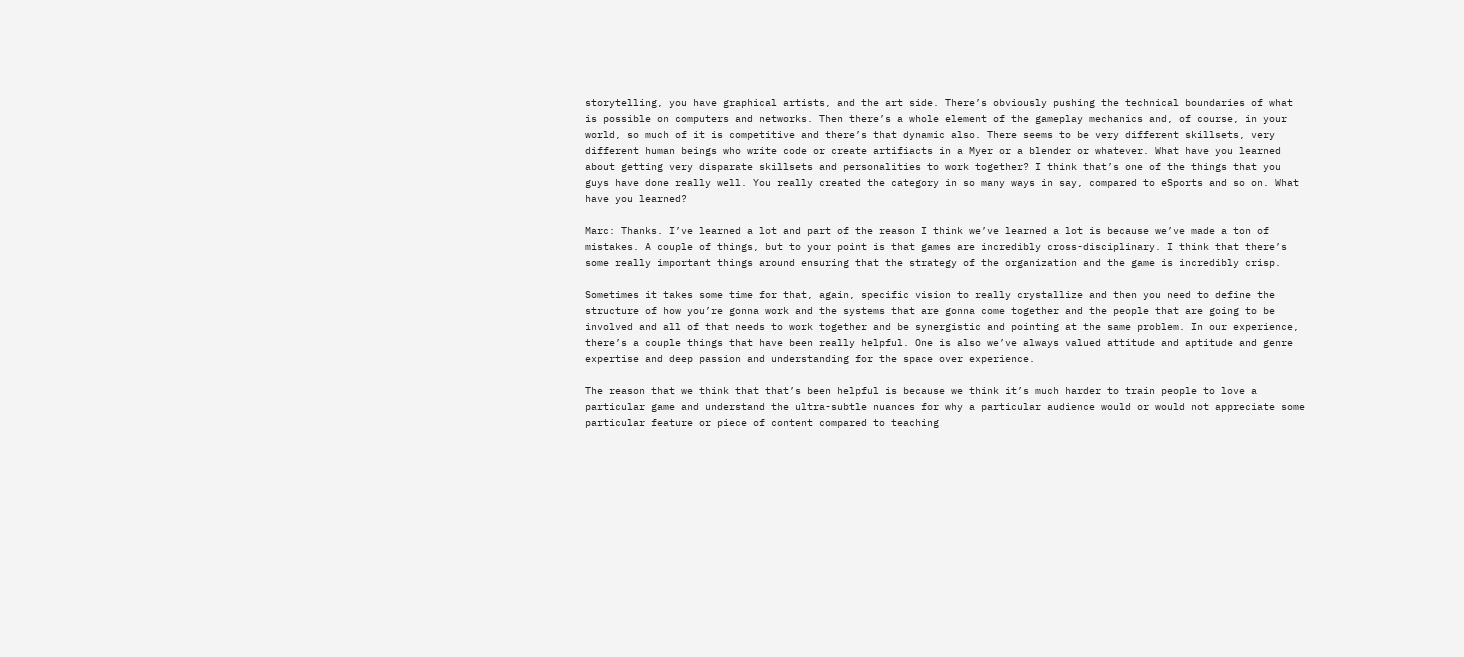storytelling, you have graphical artists, and the art side. There’s obviously pushing the technical boundaries of what is possible on computers and networks. Then there’s a whole element of the gameplay mechanics and, of course, in your world, so much of it is competitive and there’s that dynamic also. There seems to be very different skillsets, very different human beings who write code or create artifiacts in a Myer or a blender or whatever. What have you learned about getting very disparate skillsets and personalities to work together? I think that’s one of the things that you guys have done really well. You really created the category in so many ways in say, compared to eSports and so on. What have you learned?

Marc: Thanks. I’ve learned a lot and part of the reason I think we’ve learned a lot is because we’ve made a ton of mistakes. A couple of things, but to your point is that games are incredibly cross-disciplinary. I think that there’s some really important things around ensuring that the strategy of the organization and the game is incredibly crisp.

Sometimes it takes some time for that, again, specific vision to really crystallize and then you need to define the structure of how you’re gonna work and the systems that are gonna come together and the people that are going to be involved and all of that needs to work together and be synergistic and pointing at the same problem. In our experience, there’s a couple things that have been really helpful. One is also we’ve always valued attitude and aptitude and genre expertise and deep passion and understanding for the space over experience.

The reason that we think that that’s been helpful is because we think it’s much harder to train people to love a particular game and understand the ultra-subtle nuances for why a particular audience would or would not appreciate some particular feature or piece of content compared to teaching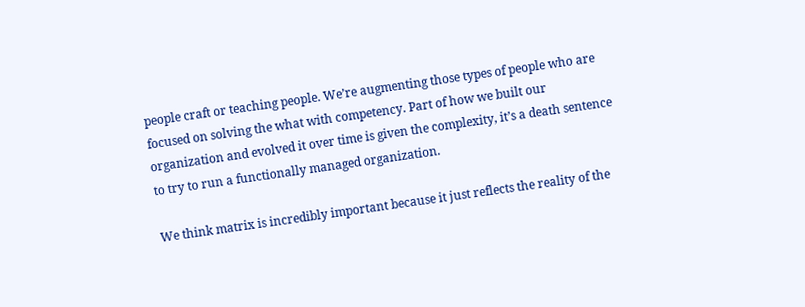people craft or teaching people. We’re augmenting those types of people who are focused on solving the what with competency. Part of how we built our organization and evolved it over time is given the complexity, it’s a death sentence to try to run a functionally managed organization.

We think matrix is incredibly important because it just reflects the reality of the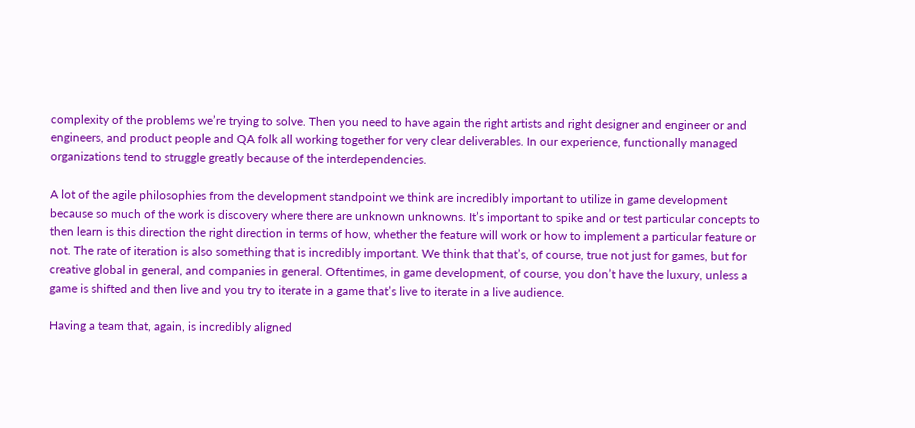complexity of the problems we’re trying to solve. Then you need to have again the right artists and right designer and engineer or and engineers, and product people and QA folk all working together for very clear deliverables. In our experience, functionally managed organizations tend to struggle greatly because of the interdependencies.

A lot of the agile philosophies from the development standpoint we think are incredibly important to utilize in game development because so much of the work is discovery where there are unknown unknowns. It’s important to spike and or test particular concepts to then learn is this direction the right direction in terms of how, whether the feature will work or how to implement a particular feature or not. The rate of iteration is also something that is incredibly important. We think that that’s, of course, true not just for games, but for creative global in general, and companies in general. Oftentimes, in game development, of course, you don’t have the luxury, unless a game is shifted and then live and you try to iterate in a game that’s live to iterate in a live audience.

Having a team that, again, is incredibly aligned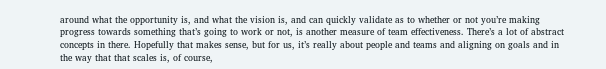around what the opportunity is, and what the vision is, and can quickly validate as to whether or not you’re making progress towards something that’s going to work or not, is another measure of team effectiveness. There’s a lot of abstract concepts in there. Hopefully that makes sense, but for us, it’s really about people and teams and aligning on goals and in the way that that scales is, of course,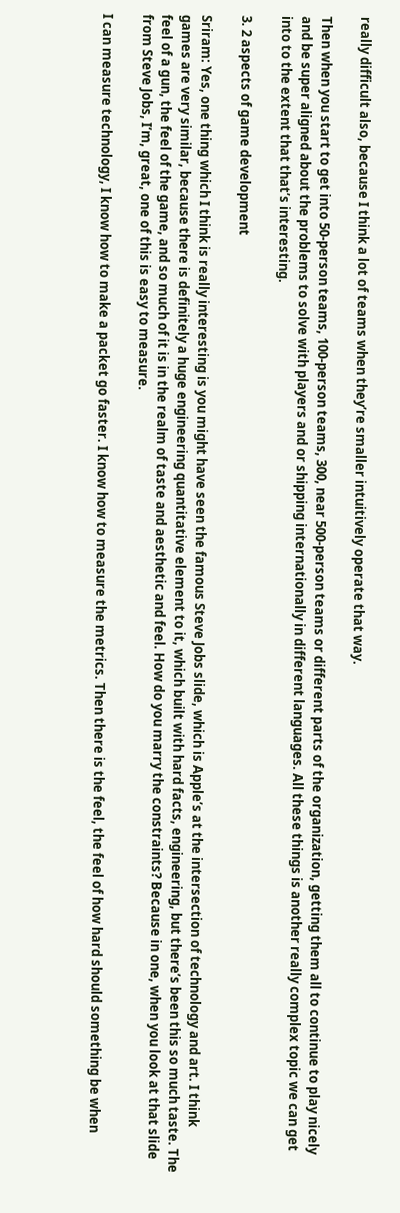really difficult also, because I think a lot of teams when they’re smaller intuitively operate that way.

Then when you start to get into 50-person teams, 100-person teams, 300, near 500-person teams or different parts of the organization, getting them all to continue to play nicely and be super aligned about the problems to solve with players and or shipping internationally in different languages. All these things is another really complex topic we can get into to the extent that that’s interesting.

3. 2 aspects of game development

Sriram: Yes, one thing which I think is really interesting is you might have seen the famous Steve Jobs slide, which is Apple’s at the intersection of technology and art. I think games are very similar, because there is definitely a huge engineering quantitative element to it, which built with hard facts, engineering, but there’s been this so much taste. The feel of a gun, the feel of the game, and so much of it is in the realm of taste and aesthetic and feel. How do you marry the constraints? Because in one, when you look at that slide from Steve Jobs, I’m, great, one of this is easy to measure.

I can measure technology, I know how to make a packet go faster. I know how to measure the metrics. Then there is the feel, the feel of how hard should something be when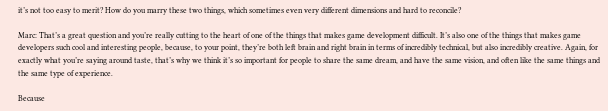it’s not too easy to merit? How do you marry these two things, which sometimes even very different dimensions and hard to reconcile?

Marc: That’s a great question and you’re really cutting to the heart of one of the things that makes game development difficult. It’s also one of the things that makes game developers such cool and interesting people, because, to your point, they’re both left brain and right brain in terms of incredibly technical, but also incredibly creative. Again, for exactly what you’re saying around taste, that’s why we think it’s so important for people to share the same dream, and have the same vision, and often like the same things and the same type of experience.

Because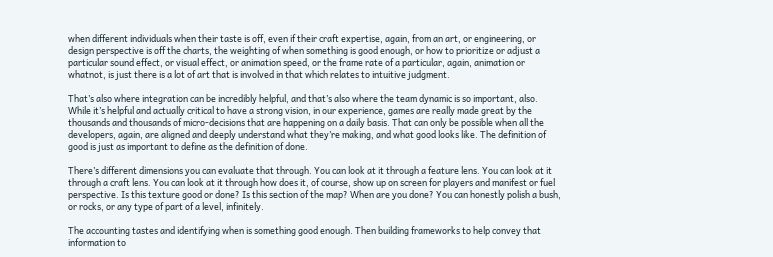when different individuals when their taste is off, even if their craft expertise, again, from an art, or engineering, or design perspective is off the charts, the weighting of when something is good enough, or how to prioritize or adjust a particular sound effect, or visual effect, or animation speed, or the frame rate of a particular, again, animation or whatnot, is just there is a lot of art that is involved in that which relates to intuitive judgment.

That’s also where integration can be incredibly helpful, and that’s also where the team dynamic is so important, also. While it’s helpful and actually critical to have a strong vision, in our experience, games are really made great by the thousands and thousands of micro-decisions that are happening on a daily basis. That can only be possible when all the developers, again, are aligned and deeply understand what they’re making, and what good looks like. The definition of good is just as important to define as the definition of done.

There’s different dimensions you can evaluate that through. You can look at it through a feature lens. You can look at it through a craft lens. You can look at it through how does it, of course, show up on screen for players and manifest or fuel perspective. Is this texture good or done? Is this section of the map? When are you done? You can honestly polish a bush, or rocks, or any type of part of a level, infinitely.

The accounting tastes and identifying when is something good enough. Then building frameworks to help convey that information to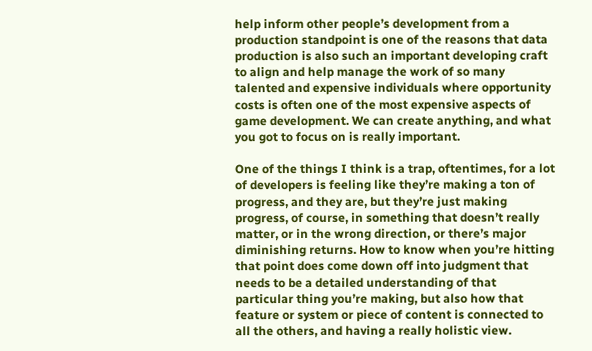help inform other people’s development from a production standpoint is one of the reasons that data production is also such an important developing craft to align and help manage the work of so many talented and expensive individuals where opportunity costs is often one of the most expensive aspects of game development. We can create anything, and what you got to focus on is really important.

One of the things I think is a trap, oftentimes, for a lot of developers is feeling like they’re making a ton of progress, and they are, but they’re just making progress, of course, in something that doesn’t really matter, or in the wrong direction, or there’s major diminishing returns. How to know when you’re hitting that point does come down off into judgment that needs to be a detailed understanding of that particular thing you’re making, but also how that feature or system or piece of content is connected to all the others, and having a really holistic view.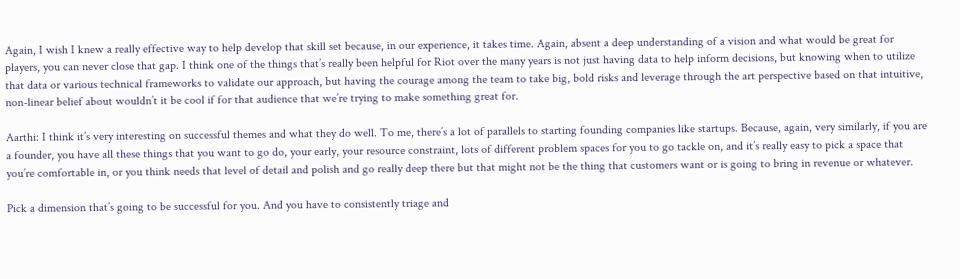Again, I wish I knew a really effective way to help develop that skill set because, in our experience, it takes time. Again, absent a deep understanding of a vision and what would be great for players, you can never close that gap. I think one of the things that’s really been helpful for Riot over the many years is not just having data to help inform decisions, but knowing when to utilize that data or various technical frameworks to validate our approach, but having the courage among the team to take big, bold risks and leverage through the art perspective based on that intuitive, non-linear belief about wouldn’t it be cool if for that audience that we’re trying to make something great for.

Aarthi: I think it’s very interesting on successful themes and what they do well. To me, there’s a lot of parallels to starting founding companies like startups. Because, again, very similarly, if you are a founder, you have all these things that you want to go do, your early, your resource constraint, lots of different problem spaces for you to go tackle on, and it’s really easy to pick a space that you’re comfortable in, or you think needs that level of detail and polish and go really deep there but that might not be the thing that customers want or is going to bring in revenue or whatever.

Pick a dimension that’s going to be successful for you. And you have to consistently triage and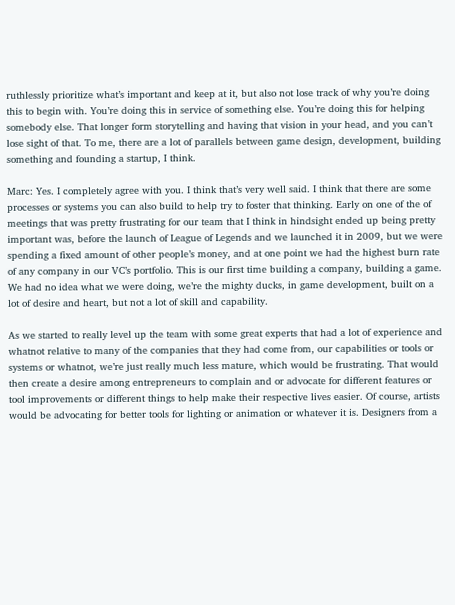ruthlessly prioritize what’s important and keep at it, but also not lose track of why you’re doing this to begin with. You’re doing this in service of something else. You’re doing this for helping somebody else. That longer form storytelling and having that vision in your head, and you can’t lose sight of that. To me, there are a lot of parallels between game design, development, building something and founding a startup, I think.

Marc: Yes. I completely agree with you. I think that’s very well said. I think that there are some processes or systems you can also build to help try to foster that thinking. Early on one of the of meetings that was pretty frustrating for our team that I think in hindsight ended up being pretty important was, before the launch of League of Legends and we launched it in 2009, but we were spending a fixed amount of other people’s money, and at one point we had the highest burn rate of any company in our VC’s portfolio. This is our first time building a company, building a game. We had no idea what we were doing, we’re the mighty ducks, in game development, built on a lot of desire and heart, but not a lot of skill and capability.

As we started to really level up the team with some great experts that had a lot of experience and whatnot relative to many of the companies that they had come from, our capabilities or tools or systems or whatnot, we’re just really much less mature, which would be frustrating. That would then create a desire among entrepreneurs to complain and or advocate for different features or tool improvements or different things to help make their respective lives easier. Of course, artists would be advocating for better tools for lighting or animation or whatever it is. Designers from a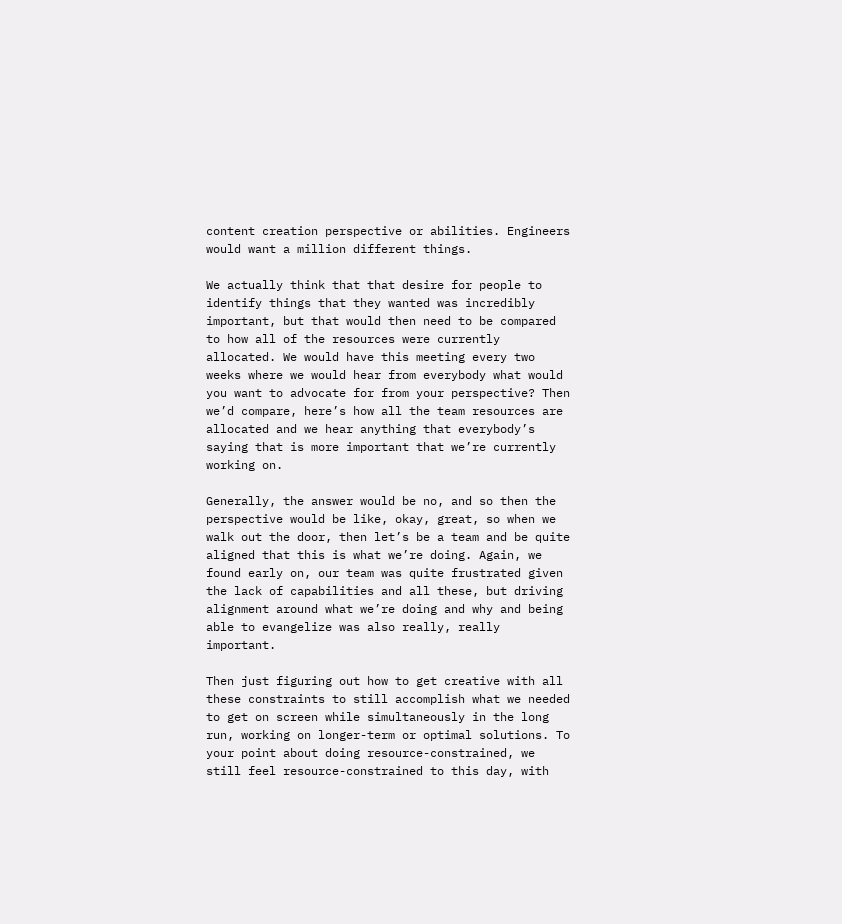content creation perspective or abilities. Engineers would want a million different things.

We actually think that that desire for people to identify things that they wanted was incredibly important, but that would then need to be compared to how all of the resources were currently allocated. We would have this meeting every two weeks where we would hear from everybody what would you want to advocate for from your perspective? Then we’d compare, here’s how all the team resources are allocated and we hear anything that everybody’s saying that is more important that we’re currently working on.

Generally, the answer would be no, and so then the perspective would be like, okay, great, so when we walk out the door, then let’s be a team and be quite aligned that this is what we’re doing. Again, we found early on, our team was quite frustrated given the lack of capabilities and all these, but driving alignment around what we’re doing and why and being able to evangelize was also really, really important.

Then just figuring out how to get creative with all these constraints to still accomplish what we needed to get on screen while simultaneously in the long run, working on longer-term or optimal solutions. To your point about doing resource-constrained, we still feel resource-constrained to this day, with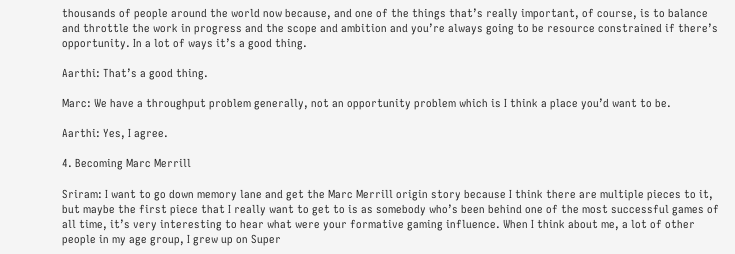thousands of people around the world now because, and one of the things that’s really important, of course, is to balance and throttle the work in progress and the scope and ambition and you’re always going to be resource constrained if there’s opportunity. In a lot of ways it’s a good thing.

Aarthi: That’s a good thing.

Marc: We have a throughput problem generally, not an opportunity problem which is I think a place you’d want to be.

Aarthi: Yes, I agree.

4. Becoming Marc Merrill

Sriram: I want to go down memory lane and get the Marc Merrill origin story because I think there are multiple pieces to it, but maybe the first piece that I really want to get to is as somebody who’s been behind one of the most successful games of all time, it’s very interesting to hear what were your formative gaming influence. When I think about me, a lot of other people in my age group, I grew up on Super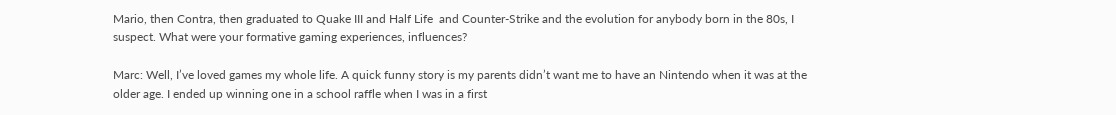Mario, then Contra, then graduated to Quake III and Half Life  and Counter-Strike and the evolution for anybody born in the 80s, I suspect. What were your formative gaming experiences, influences?

Marc: Well, I’ve loved games my whole life. A quick funny story is my parents didn’t want me to have an Nintendo when it was at the older age. I ended up winning one in a school raffle when I was in a first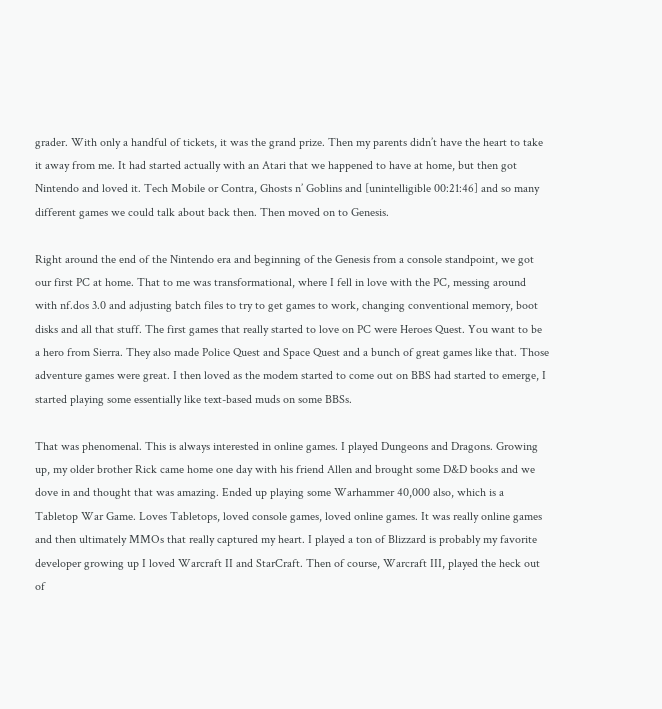grader. With only a handful of tickets, it was the grand prize. Then my parents didn’t have the heart to take it away from me. It had started actually with an Atari that we happened to have at home, but then got Nintendo and loved it. Tech Mobile or Contra, Ghosts n’ Goblins and [unintelligible 00:21:46] and so many different games we could talk about back then. Then moved on to Genesis.

Right around the end of the Nintendo era and beginning of the Genesis from a console standpoint, we got our first PC at home. That to me was transformational, where I fell in love with the PC, messing around with nf.dos 3.0 and adjusting batch files to try to get games to work, changing conventional memory, boot disks and all that stuff. The first games that really started to love on PC were Heroes Quest. You want to be a hero from Sierra. They also made Police Quest and Space Quest and a bunch of great games like that. Those adventure games were great. I then loved as the modem started to come out on BBS had started to emerge, I started playing some essentially like text-based muds on some BBSs.

That was phenomenal. This is always interested in online games. I played Dungeons and Dragons. Growing up, my older brother Rick came home one day with his friend Allen and brought some D&D books and we dove in and thought that was amazing. Ended up playing some Warhammer 40,000 also, which is a Tabletop War Game. Loves Tabletops, loved console games, loved online games. It was really online games and then ultimately MMOs that really captured my heart. I played a ton of Blizzard is probably my favorite developer growing up I loved Warcraft II and StarCraft. Then of course, Warcraft III, played the heck out of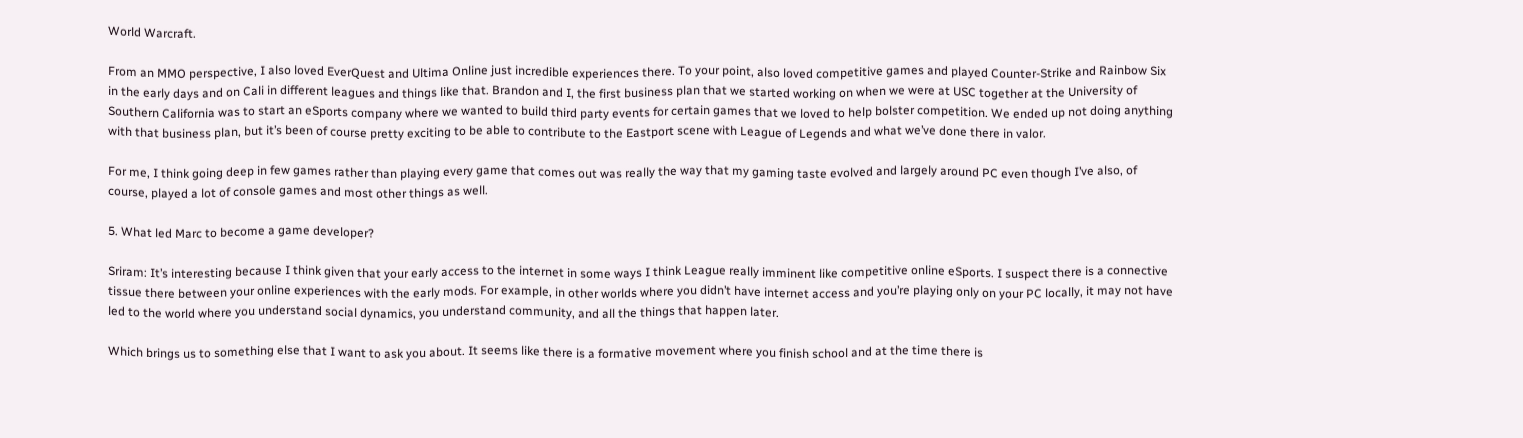World Warcraft.

From an MMO perspective, I also loved EverQuest and Ultima Online just incredible experiences there. To your point, also loved competitive games and played Counter-Strike and Rainbow Six in the early days and on Cali in different leagues and things like that. Brandon and I, the first business plan that we started working on when we were at USC together at the University of Southern California was to start an eSports company where we wanted to build third party events for certain games that we loved to help bolster competition. We ended up not doing anything with that business plan, but it’s been of course pretty exciting to be able to contribute to the Eastport scene with League of Legends and what we’ve done there in valor.

For me, I think going deep in few games rather than playing every game that comes out was really the way that my gaming taste evolved and largely around PC even though I’ve also, of course, played a lot of console games and most other things as well.

5. What led Marc to become a game developer?

Sriram: It’s interesting because I think given that your early access to the internet in some ways I think League really imminent like competitive online eSports. I suspect there is a connective tissue there between your online experiences with the early mods. For example, in other worlds where you didn’t have internet access and you’re playing only on your PC locally, it may not have led to the world where you understand social dynamics, you understand community, and all the things that happen later.

Which brings us to something else that I want to ask you about. It seems like there is a formative movement where you finish school and at the time there is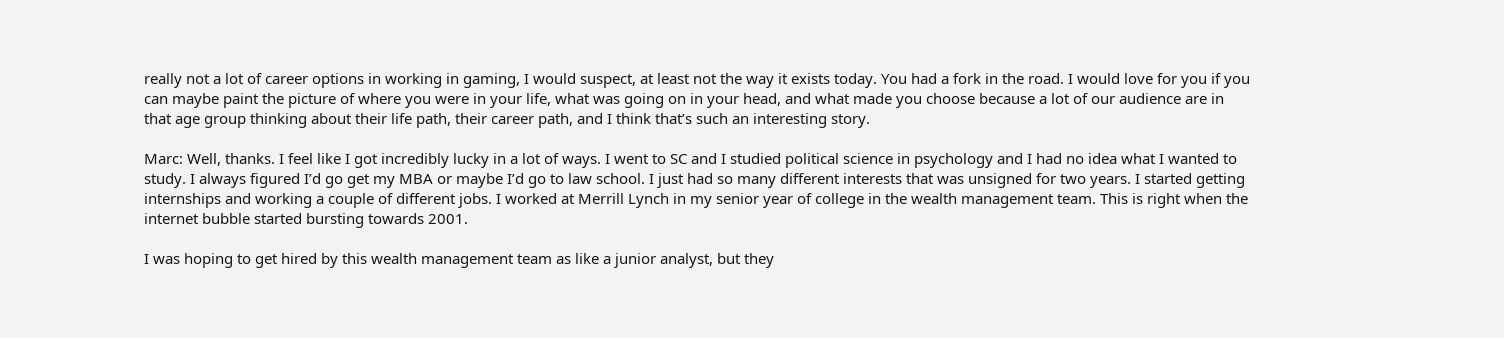really not a lot of career options in working in gaming, I would suspect, at least not the way it exists today. You had a fork in the road. I would love for you if you can maybe paint the picture of where you were in your life, what was going on in your head, and what made you choose because a lot of our audience are in that age group thinking about their life path, their career path, and I think that’s such an interesting story.

Marc: Well, thanks. I feel like I got incredibly lucky in a lot of ways. I went to SC and I studied political science in psychology and I had no idea what I wanted to study. I always figured I’d go get my MBA or maybe I’d go to law school. I just had so many different interests that was unsigned for two years. I started getting internships and working a couple of different jobs. I worked at Merrill Lynch in my senior year of college in the wealth management team. This is right when the internet bubble started bursting towards 2001.

I was hoping to get hired by this wealth management team as like a junior analyst, but they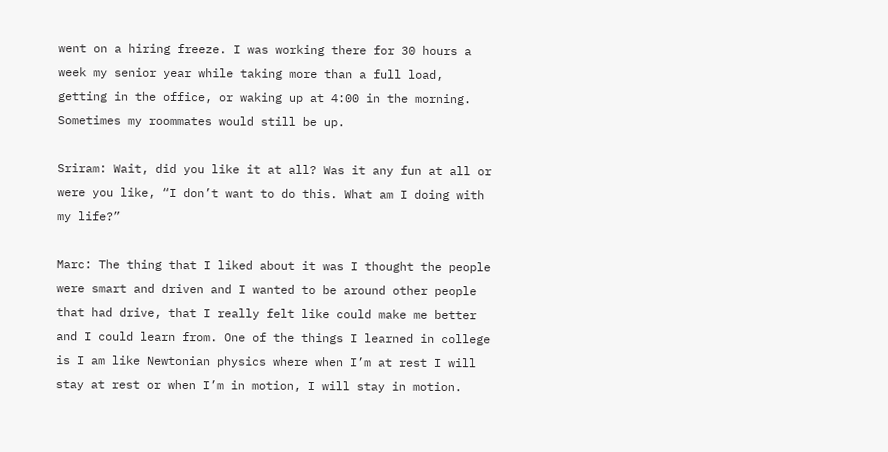went on a hiring freeze. I was working there for 30 hours a week my senior year while taking more than a full load, getting in the office, or waking up at 4:00 in the morning. Sometimes my roommates would still be up.

Sriram: Wait, did you like it at all? Was it any fun at all or were you like, “I don’t want to do this. What am I doing with my life?”

Marc: The thing that I liked about it was I thought the people were smart and driven and I wanted to be around other people that had drive, that I really felt like could make me better and I could learn from. One of the things I learned in college is I am like Newtonian physics where when I’m at rest I will stay at rest or when I’m in motion, I will stay in motion.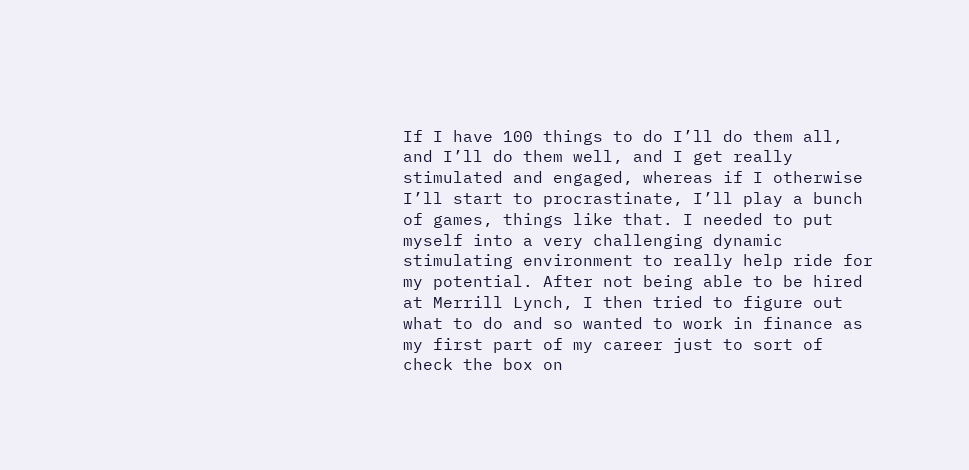If I have 100 things to do I’ll do them all, and I’ll do them well, and I get really stimulated and engaged, whereas if I otherwise I’ll start to procrastinate, I’ll play a bunch of games, things like that. I needed to put myself into a very challenging dynamic stimulating environment to really help ride for my potential. After not being able to be hired at Merrill Lynch, I then tried to figure out what to do and so wanted to work in finance as my first part of my career just to sort of check the box on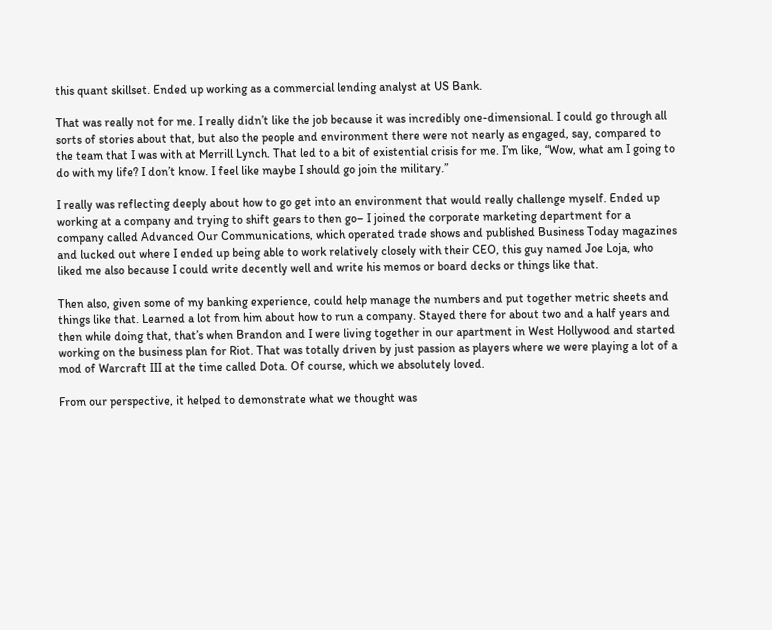this quant skillset. Ended up working as a commercial lending analyst at US Bank.

That was really not for me. I really didn’t like the job because it was incredibly one-dimensional. I could go through all sorts of stories about that, but also the people and environment there were not nearly as engaged, say, compared to the team that I was with at Merrill Lynch. That led to a bit of existential crisis for me. I’m like, “Wow, what am I going to do with my life? I don’t know. I feel like maybe I should go join the military.”

I really was reflecting deeply about how to go get into an environment that would really challenge myself. Ended up working at a company and trying to shift gears to then go– I joined the corporate marketing department for a company called Advanced Our Communications, which operated trade shows and published Business Today magazines and lucked out where I ended up being able to work relatively closely with their CEO, this guy named Joe Loja, who liked me also because I could write decently well and write his memos or board decks or things like that.

Then also, given some of my banking experience, could help manage the numbers and put together metric sheets and things like that. Learned a lot from him about how to run a company. Stayed there for about two and a half years and then while doing that, that’s when Brandon and I were living together in our apartment in West Hollywood and started working on the business plan for Riot. That was totally driven by just passion as players where we were playing a lot of a mod of Warcraft III at the time called Dota. Of course, which we absolutely loved.

From our perspective, it helped to demonstrate what we thought was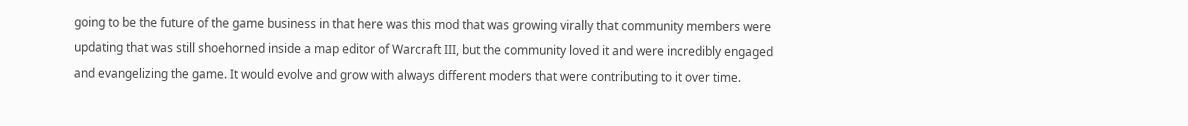going to be the future of the game business in that here was this mod that was growing virally that community members were updating that was still shoehorned inside a map editor of Warcraft III, but the community loved it and were incredibly engaged and evangelizing the game. It would evolve and grow with always different moders that were contributing to it over time.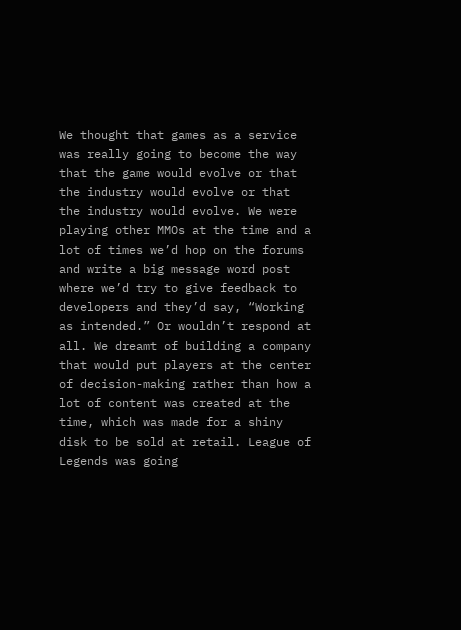We thought that games as a service was really going to become the way that the game would evolve or that the industry would evolve or that the industry would evolve. We were playing other MMOs at the time and a lot of times we’d hop on the forums and write a big message word post where we’d try to give feedback to developers and they’d say, “Working as intended.” Or wouldn’t respond at all. We dreamt of building a company that would put players at the center of decision-making rather than how a lot of content was created at the time, which was made for a shiny disk to be sold at retail. League of Legends was going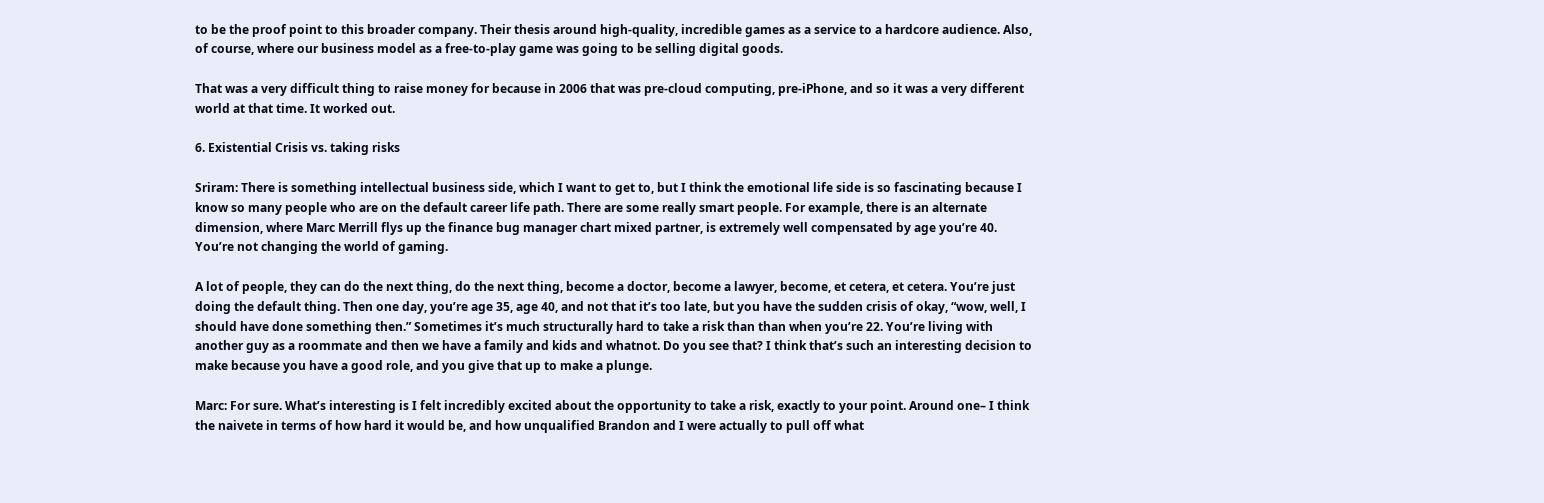to be the proof point to this broader company. Their thesis around high-quality, incredible games as a service to a hardcore audience. Also, of course, where our business model as a free-to-play game was going to be selling digital goods.

That was a very difficult thing to raise money for because in 2006 that was pre-cloud computing, pre-iPhone, and so it was a very different world at that time. It worked out.

6. Existential Crisis vs. taking risks

Sriram: There is something intellectual business side, which I want to get to, but I think the emotional life side is so fascinating because I know so many people who are on the default career life path. There are some really smart people. For example, there is an alternate dimension, where Marc Merrill flys up the finance bug manager chart mixed partner, is extremely well compensated by age you’re 40. You’re not changing the world of gaming.

A lot of people, they can do the next thing, do the next thing, become a doctor, become a lawyer, become, et cetera, et cetera. You’re just doing the default thing. Then one day, you’re age 35, age 40, and not that it’s too late, but you have the sudden crisis of okay, “wow, well, I should have done something then.” Sometimes it’s much structurally hard to take a risk than than when you’re 22. You’re living with another guy as a roommate and then we have a family and kids and whatnot. Do you see that? I think that’s such an interesting decision to make because you have a good role, and you give that up to make a plunge.

Marc: For sure. What’s interesting is I felt incredibly excited about the opportunity to take a risk, exactly to your point. Around one– I think the naivete in terms of how hard it would be, and how unqualified Brandon and I were actually to pull off what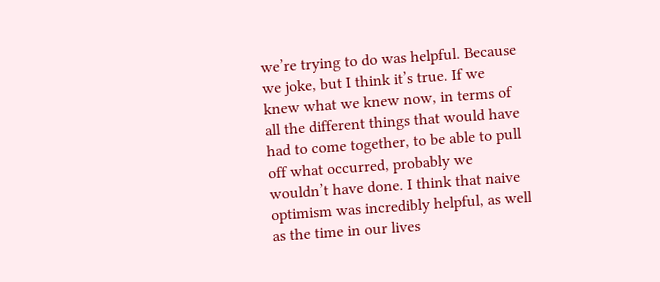we’re trying to do was helpful. Because we joke, but I think it’s true. If we knew what we knew now, in terms of all the different things that would have had to come together, to be able to pull off what occurred, probably we wouldn’t have done. I think that naive optimism was incredibly helpful, as well as the time in our lives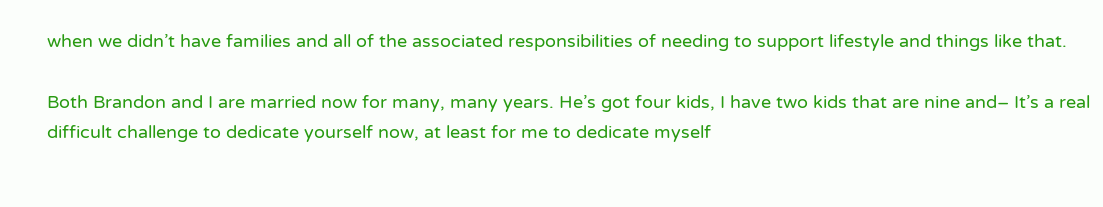when we didn’t have families and all of the associated responsibilities of needing to support lifestyle and things like that.

Both Brandon and I are married now for many, many years. He’s got four kids, I have two kids that are nine and– It’s a real difficult challenge to dedicate yourself now, at least for me to dedicate myself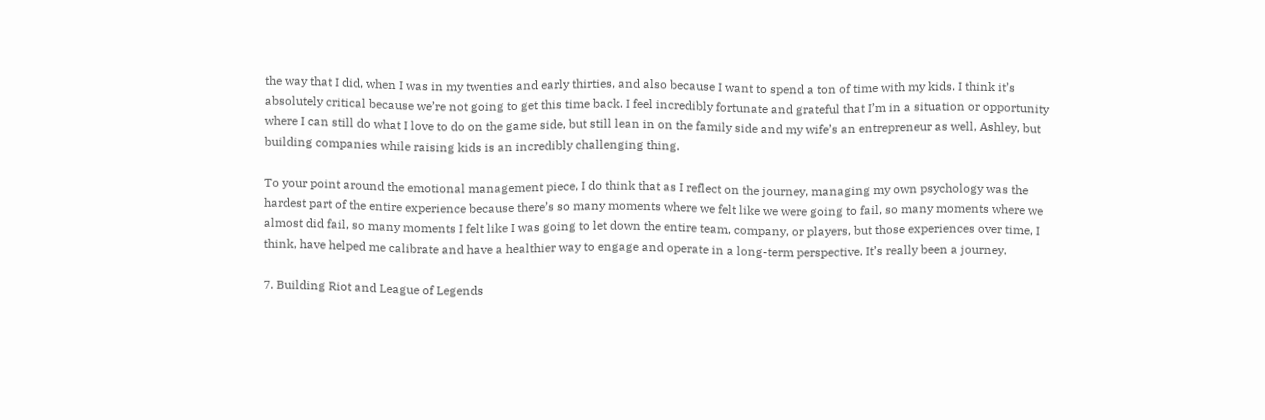the way that I did, when I was in my twenties and early thirties, and also because I want to spend a ton of time with my kids. I think it’s absolutely critical because we’re not going to get this time back. I feel incredibly fortunate and grateful that I’m in a situation or opportunity where I can still do what I love to do on the game side, but still lean in on the family side and my wife’s an entrepreneur as well, Ashley, but building companies while raising kids is an incredibly challenging thing.

To your point around the emotional management piece, I do think that as I reflect on the journey, managing my own psychology was the hardest part of the entire experience because there’s so many moments where we felt like we were going to fail, so many moments where we almost did fail, so many moments I felt like I was going to let down the entire team, company, or players, but those experiences over time, I think, have helped me calibrate and have a healthier way to engage and operate in a long-term perspective. It’s really been a journey.

7. Building Riot and League of Legends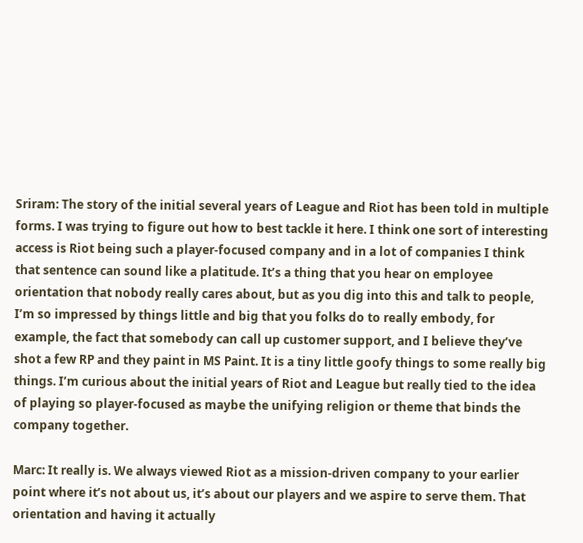Sriram: The story of the initial several years of League and Riot has been told in multiple forms. I was trying to figure out how to best tackle it here. I think one sort of interesting access is Riot being such a player-focused company and in a lot of companies I think that sentence can sound like a platitude. It’s a thing that you hear on employee orientation that nobody really cares about, but as you dig into this and talk to people, I’m so impressed by things little and big that you folks do to really embody, for example, the fact that somebody can call up customer support, and I believe they’ve shot a few RP and they paint in MS Paint. It is a tiny little goofy things to some really big things. I’m curious about the initial years of Riot and League but really tied to the idea of playing so player-focused as maybe the unifying religion or theme that binds the company together.

Marc: It really is. We always viewed Riot as a mission-driven company to your earlier point where it’s not about us, it’s about our players and we aspire to serve them. That orientation and having it actually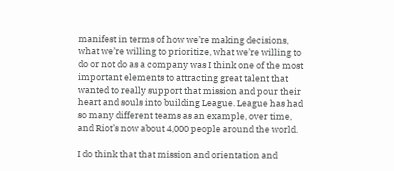manifest in terms of how we’re making decisions, what we’re willing to prioritize, what we’re willing to do or not do as a company was I think one of the most important elements to attracting great talent that wanted to really support that mission and pour their heart and souls into building League. League has had so many different teams as an example, over time, and Riot’s now about 4,000 people around the world.

I do think that that mission and orientation and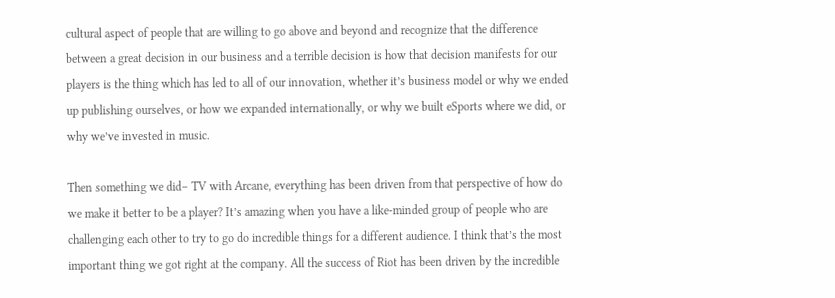cultural aspect of people that are willing to go above and beyond and recognize that the difference between a great decision in our business and a terrible decision is how that decision manifests for our players is the thing which has led to all of our innovation, whether it’s business model or why we ended up publishing ourselves, or how we expanded internationally, or why we built eSports where we did, or why we’ve invested in music.

Then something we did– TV with Arcane, everything has been driven from that perspective of how do we make it better to be a player? It’s amazing when you have a like-minded group of people who are challenging each other to try to go do incredible things for a different audience. I think that’s the most important thing we got right at the company. All the success of Riot has been driven by the incredible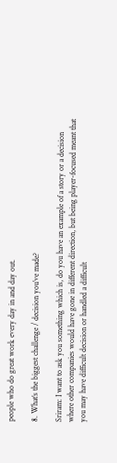people who do great work every day in and day out.

8. What’s the biggest challenge / decision you’ve made?

Sriram: I want to ask you something which is, do you have an example of a story or a decision where other companies would have gone in different direction, but being player-focused meant that you may have difficult decision or handled a difficult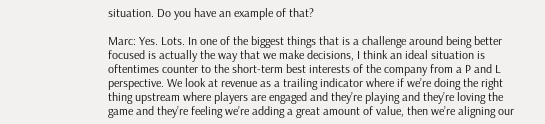situation. Do you have an example of that?

Marc: Yes. Lots. In one of the biggest things that is a challenge around being better focused is actually the way that we make decisions, I think an ideal situation is oftentimes counter to the short-term best interests of the company from a P and L perspective. We look at revenue as a trailing indicator where if we’re doing the right thing upstream where players are engaged and they’re playing and they’re loving the game and they’re feeling we’re adding a great amount of value, then we’re aligning our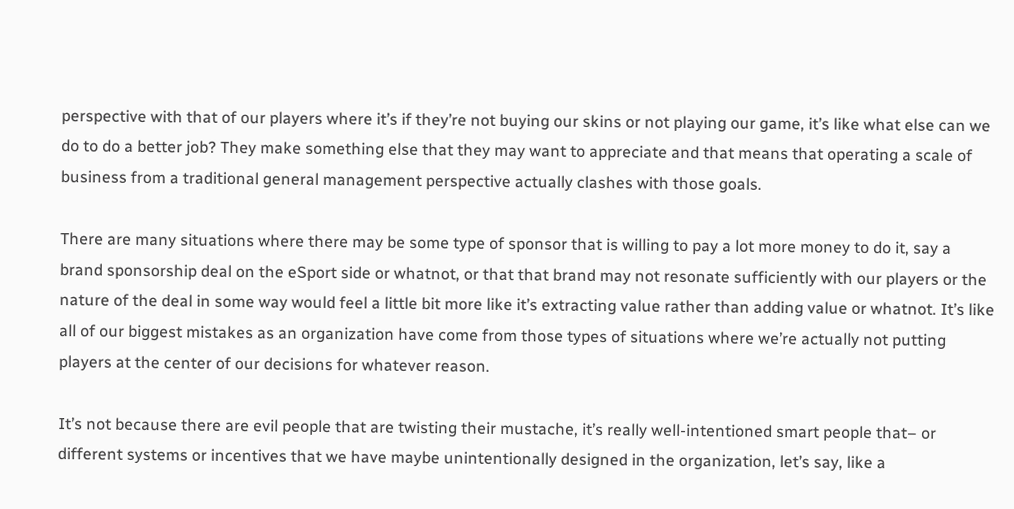perspective with that of our players where it’s if they’re not buying our skins or not playing our game, it’s like what else can we do to do a better job? They make something else that they may want to appreciate and that means that operating a scale of business from a traditional general management perspective actually clashes with those goals.

There are many situations where there may be some type of sponsor that is willing to pay a lot more money to do it, say a brand sponsorship deal on the eSport side or whatnot, or that that brand may not resonate sufficiently with our players or the nature of the deal in some way would feel a little bit more like it’s extracting value rather than adding value or whatnot. It’s like all of our biggest mistakes as an organization have come from those types of situations where we’re actually not putting players at the center of our decisions for whatever reason.

It’s not because there are evil people that are twisting their mustache, it’s really well-intentioned smart people that– or different systems or incentives that we have maybe unintentionally designed in the organization, let’s say, like a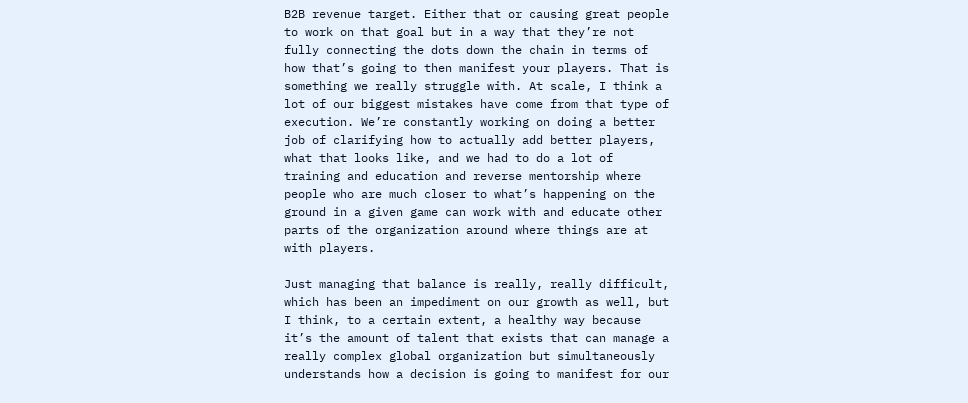B2B revenue target. Either that or causing great people to work on that goal but in a way that they’re not fully connecting the dots down the chain in terms of how that’s going to then manifest your players. That is something we really struggle with. At scale, I think a lot of our biggest mistakes have come from that type of execution. We’re constantly working on doing a better job of clarifying how to actually add better players, what that looks like, and we had to do a lot of training and education and reverse mentorship where people who are much closer to what’s happening on the ground in a given game can work with and educate other parts of the organization around where things are at with players.

Just managing that balance is really, really difficult, which has been an impediment on our growth as well, but I think, to a certain extent, a healthy way because it’s the amount of talent that exists that can manage a really complex global organization but simultaneously understands how a decision is going to manifest for our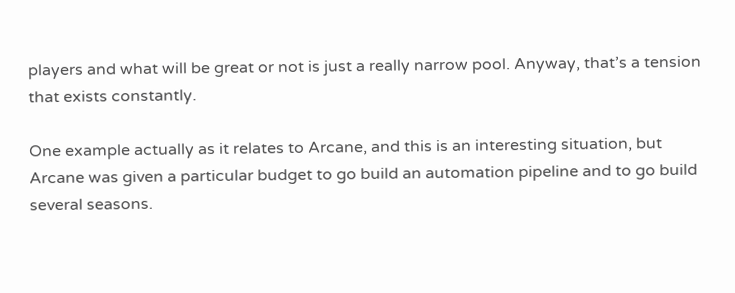players and what will be great or not is just a really narrow pool. Anyway, that’s a tension that exists constantly.

One example actually as it relates to Arcane, and this is an interesting situation, but Arcane was given a particular budget to go build an automation pipeline and to go build several seasons.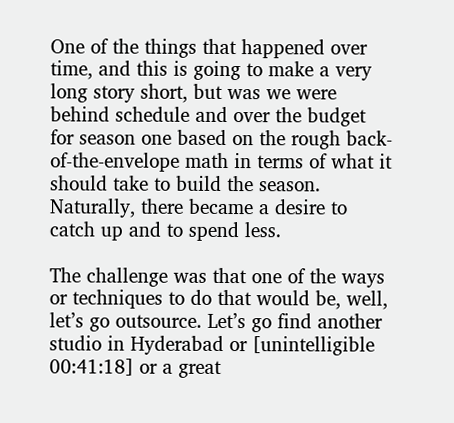One of the things that happened over time, and this is going to make a very long story short, but was we were behind schedule and over the budget for season one based on the rough back-of-the-envelope math in terms of what it should take to build the season. Naturally, there became a desire to catch up and to spend less.

The challenge was that one of the ways or techniques to do that would be, well, let’s go outsource. Let’s go find another studio in Hyderabad or [unintelligible 00:41:18] or a great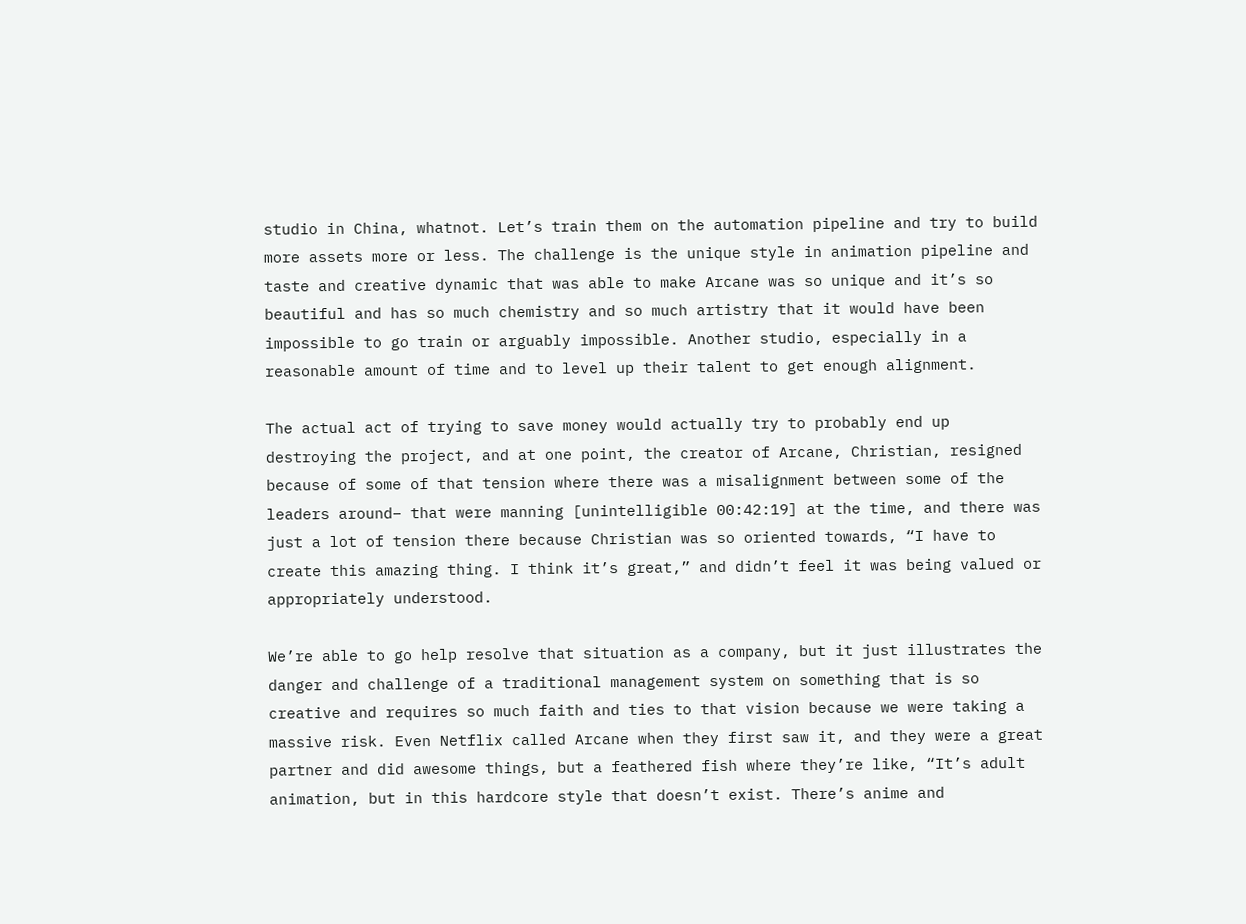studio in China, whatnot. Let’s train them on the automation pipeline and try to build more assets more or less. The challenge is the unique style in animation pipeline and taste and creative dynamic that was able to make Arcane was so unique and it’s so beautiful and has so much chemistry and so much artistry that it would have been impossible to go train or arguably impossible. Another studio, especially in a reasonable amount of time and to level up their talent to get enough alignment.

The actual act of trying to save money would actually try to probably end up destroying the project, and at one point, the creator of Arcane, Christian, resigned because of some of that tension where there was a misalignment between some of the leaders around– that were manning [unintelligible 00:42:19] at the time, and there was just a lot of tension there because Christian was so oriented towards, “I have to create this amazing thing. I think it’s great,” and didn’t feel it was being valued or appropriately understood.

We’re able to go help resolve that situation as a company, but it just illustrates the danger and challenge of a traditional management system on something that is so creative and requires so much faith and ties to that vision because we were taking a massive risk. Even Netflix called Arcane when they first saw it, and they were a great partner and did awesome things, but a feathered fish where they’re like, “It’s adult animation, but in this hardcore style that doesn’t exist. There’s anime and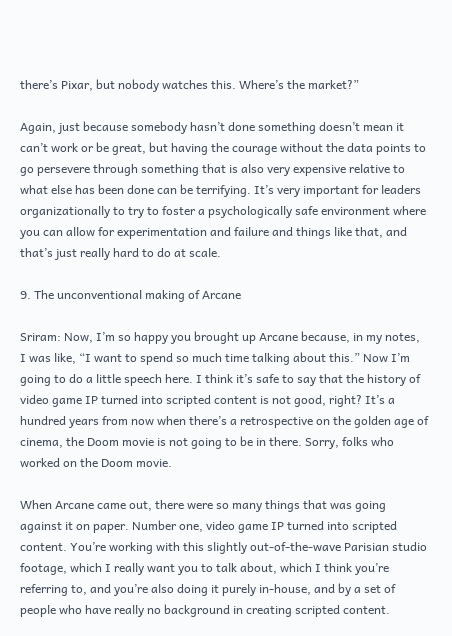there’s Pixar, but nobody watches this. Where’s the market?”

Again, just because somebody hasn’t done something doesn’t mean it can’t work or be great, but having the courage without the data points to go persevere through something that is also very expensive relative to what else has been done can be terrifying. It’s very important for leaders organizationally to try to foster a psychologically safe environment where you can allow for experimentation and failure and things like that, and that’s just really hard to do at scale.

9. The unconventional making of Arcane

Sriram: Now, I’m so happy you brought up Arcane because, in my notes, I was like, “I want to spend so much time talking about this.” Now I’m going to do a little speech here. I think it’s safe to say that the history of video game IP turned into scripted content is not good, right? It’s a hundred years from now when there’s a retrospective on the golden age of cinema, the Doom movie is not going to be in there. Sorry, folks who worked on the Doom movie.

When Arcane came out, there were so many things that was going against it on paper. Number one, video game IP turned into scripted content. You’re working with this slightly out-of-the-wave Parisian studio footage, which I really want you to talk about, which I think you’re referring to, and you’re also doing it purely in-house, and by a set of people who have really no background in creating scripted content.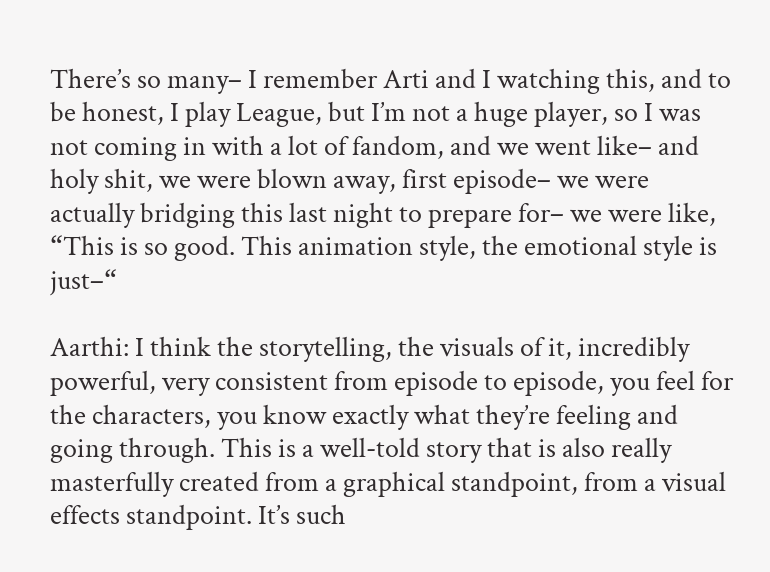There’s so many– I remember Arti and I watching this, and to be honest, I play League, but I’m not a huge player, so I was not coming in with a lot of fandom, and we went like– and holy shit, we were blown away, first episode– we were actually bridging this last night to prepare for– we were like, “This is so good. This animation style, the emotional style is just–“

Aarthi: I think the storytelling, the visuals of it, incredibly powerful, very consistent from episode to episode, you feel for the characters, you know exactly what they’re feeling and going through. This is a well-told story that is also really masterfully created from a graphical standpoint, from a visual effects standpoint. It’s such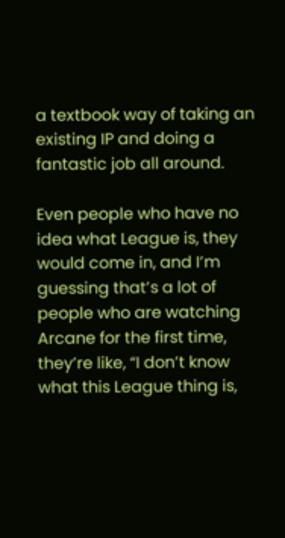a textbook way of taking an existing IP and doing a fantastic job all around.

Even people who have no idea what League is, they would come in, and I’m guessing that’s a lot of people who are watching Arcane for the first time, they’re like, “I don’t know what this League thing is,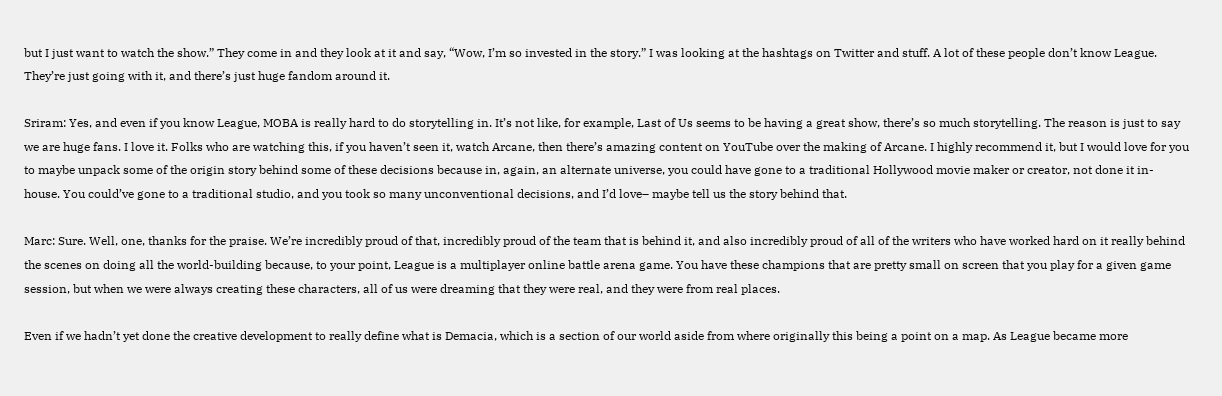but I just want to watch the show.” They come in and they look at it and say, “Wow, I’m so invested in the story.” I was looking at the hashtags on Twitter and stuff. A lot of these people don’t know League. They’re just going with it, and there’s just huge fandom around it.

Sriram: Yes, and even if you know League, MOBA is really hard to do storytelling in. It’s not like, for example, Last of Us seems to be having a great show, there’s so much storytelling. The reason is just to say we are huge fans. I love it. Folks who are watching this, if you haven’t seen it, watch Arcane, then there’s amazing content on YouTube over the making of Arcane. I highly recommend it, but I would love for you to maybe unpack some of the origin story behind some of these decisions because in, again, an alternate universe, you could have gone to a traditional Hollywood movie maker or creator, not done it in-house. You could’ve gone to a traditional studio, and you took so many unconventional decisions, and I’d love– maybe tell us the story behind that.

Marc: Sure. Well, one, thanks for the praise. We’re incredibly proud of that, incredibly proud of the team that is behind it, and also incredibly proud of all of the writers who have worked hard on it really behind the scenes on doing all the world-building because, to your point, League is a multiplayer online battle arena game. You have these champions that are pretty small on screen that you play for a given game session, but when we were always creating these characters, all of us were dreaming that they were real, and they were from real places.

Even if we hadn’t yet done the creative development to really define what is Demacia, which is a section of our world aside from where originally this being a point on a map. As League became more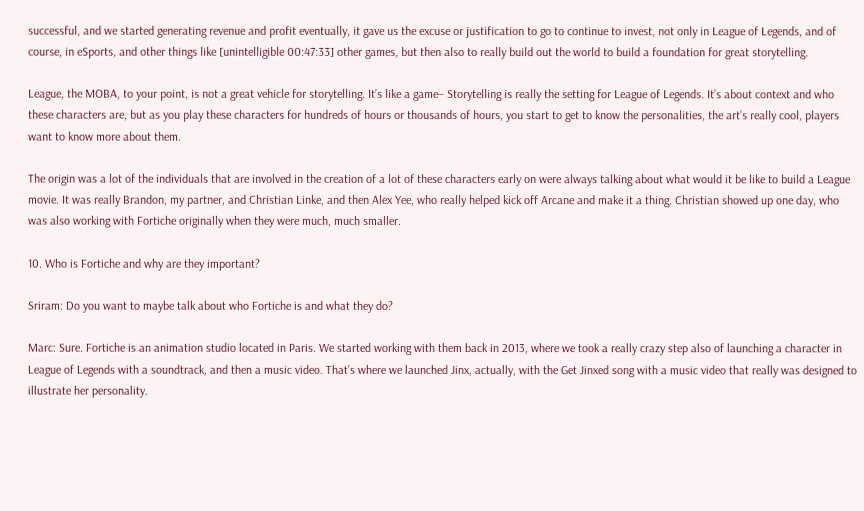successful, and we started generating revenue and profit eventually, it gave us the excuse or justification to go to continue to invest, not only in League of Legends, and of course, in eSports, and other things like [unintelligible 00:47:33] other games, but then also to really build out the world to build a foundation for great storytelling.

League, the MOBA, to your point, is not a great vehicle for storytelling. It’s like a game– Storytelling is really the setting for League of Legends. It’s about context and who these characters are, but as you play these characters for hundreds of hours or thousands of hours, you start to get to know the personalities, the art’s really cool, players want to know more about them.

The origin was a lot of the individuals that are involved in the creation of a lot of these characters early on were always talking about what would it be like to build a League movie. It was really Brandon, my partner, and Christian Linke, and then Alex Yee, who really helped kick off Arcane and make it a thing. Christian showed up one day, who was also working with Fortiche originally when they were much, much smaller.

10. Who is Fortiche and why are they important?

Sriram: Do you want to maybe talk about who Fortiche is and what they do?

Marc: Sure. Fortiche is an animation studio located in Paris. We started working with them back in 2013, where we took a really crazy step also of launching a character in League of Legends with a soundtrack, and then a music video. That’s where we launched Jinx, actually, with the Get Jinxed song with a music video that really was designed to illustrate her personality.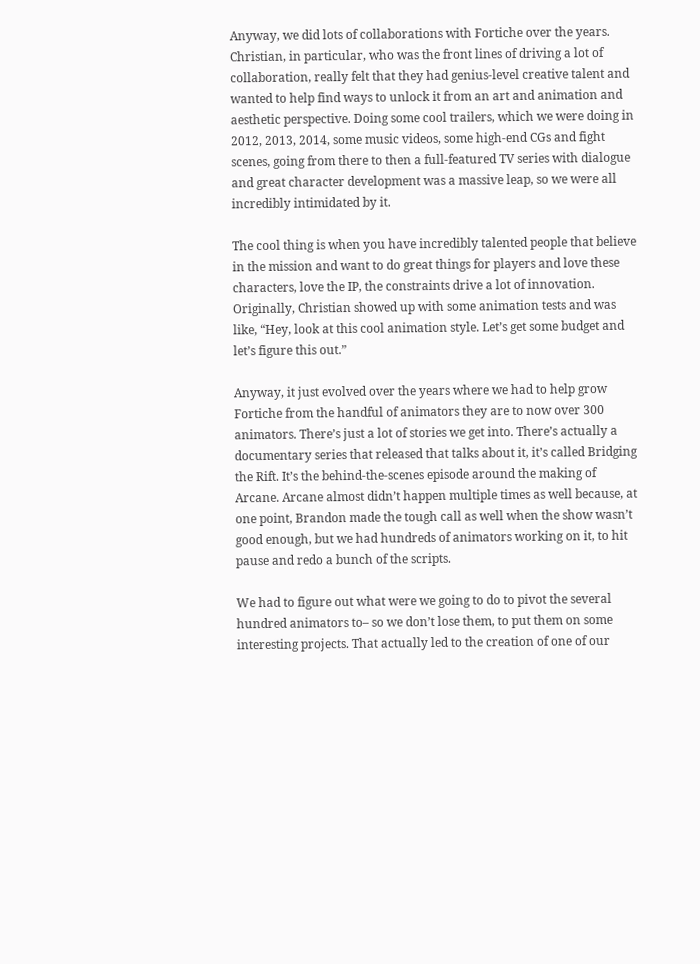Anyway, we did lots of collaborations with Fortiche over the years. Christian, in particular, who was the front lines of driving a lot of collaboration, really felt that they had genius-level creative talent and wanted to help find ways to unlock it from an art and animation and aesthetic perspective. Doing some cool trailers, which we were doing in 2012, 2013, 2014, some music videos, some high-end CGs and fight scenes, going from there to then a full-featured TV series with dialogue and great character development was a massive leap, so we were all incredibly intimidated by it.

The cool thing is when you have incredibly talented people that believe in the mission and want to do great things for players and love these characters, love the IP, the constraints drive a lot of innovation. Originally, Christian showed up with some animation tests and was like, “Hey, look at this cool animation style. Let’s get some budget and let’s figure this out.”

Anyway, it just evolved over the years where we had to help grow Fortiche from the handful of animators they are to now over 300 animators. There’s just a lot of stories we get into. There’s actually a documentary series that released that talks about it, it’s called Bridging the Rift. It’s the behind-the-scenes episode around the making of Arcane. Arcane almost didn’t happen multiple times as well because, at one point, Brandon made the tough call as well when the show wasn’t good enough, but we had hundreds of animators working on it, to hit pause and redo a bunch of the scripts.

We had to figure out what were we going to do to pivot the several hundred animators to– so we don’t lose them, to put them on some interesting projects. That actually led to the creation of one of our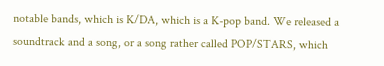notable bands, which is K/DA, which is a K-pop band. We released a soundtrack and a song, or a song rather called POP/STARS, which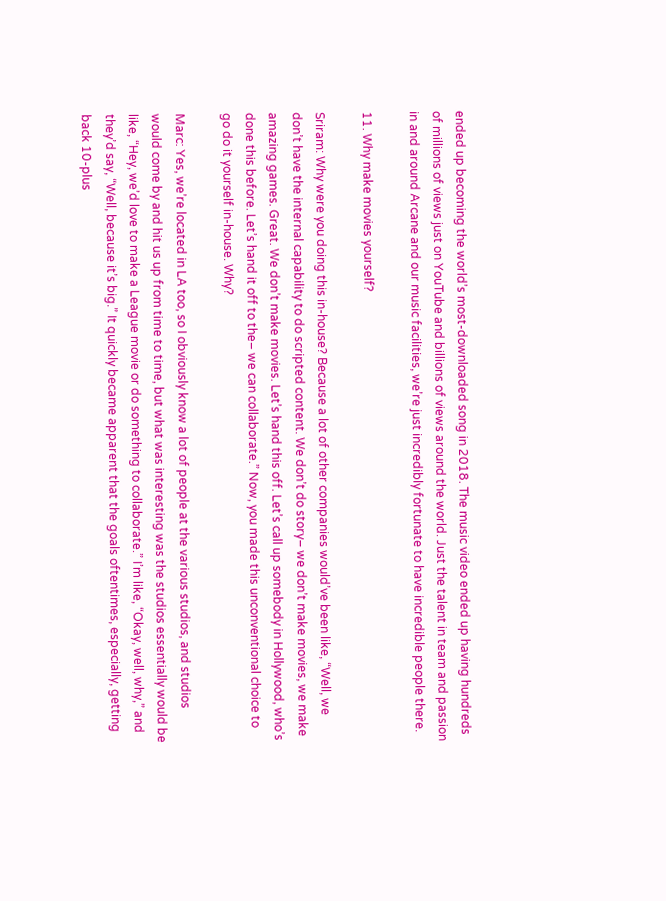ended up becoming the world’s most-downloaded song in 2018. The music video ended up having hundreds of millions of views just on YouTube and billions of views around the world. Just the talent in team and passion in and around Arcane and our music facilities, we’re just incredibly fortunate to have incredible people there.

11. Why make movies yourself?

Sriram: Why were you doing this in-house? Because a lot of other companies would’ve been like, “Well, we don’t have the internal capability to do scripted content. We don’t do story– we don’t make movies, we make amazing games. Great. We don’t make movies. Let’s hand this off. Let’s call up somebody in Hollywood, who’s done this before. Let’s hand it off to the– we can collaborate.” Now, you made this unconventional choice to go do it yourself in-house. Why?

Marc: Yes, we’re located in LA too, so I obviously know a lot of people at the various studios, and studios would come by and hit us up from time to time, but what was interesting was the studios essentially would be like, “Hey, we’d love to make a League movie or do something to collaborate.” I’m like, “Okay, well, why,” and they’d say, “Well, because it’s big.” It quickly became apparent that the goals oftentimes, especially, getting back 10-plus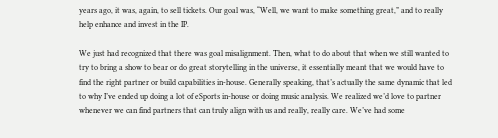years ago, it was, again, to sell tickets. Our goal was, “Well, we want to make something great,” and to really help enhance and invest in the IP.

We just had recognized that there was goal misalignment. Then, what to do about that when we still wanted to try to bring a show to bear or do great storytelling in the universe, it essentially meant that we would have to find the right partner or build capabilities in-house. Generally speaking, that’s actually the same dynamic that led to why I’ve ended up doing a lot of eSports in-house or doing music analysis. We realized we’d love to partner whenever we can find partners that can truly align with us and really, really care. We’ve had some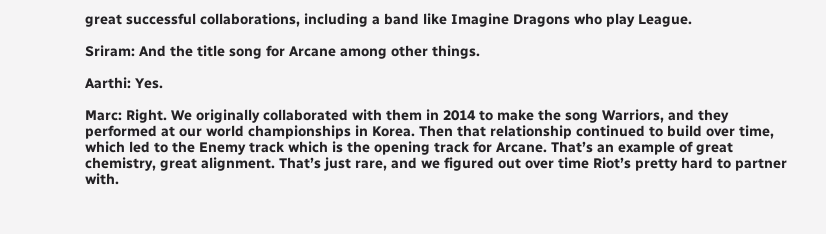great successful collaborations, including a band like Imagine Dragons who play League.

Sriram: And the title song for Arcane among other things.

Aarthi: Yes.

Marc: Right. We originally collaborated with them in 2014 to make the song Warriors, and they performed at our world championships in Korea. Then that relationship continued to build over time, which led to the Enemy track which is the opening track for Arcane. That’s an example of great chemistry, great alignment. That’s just rare, and we figured out over time Riot’s pretty hard to partner with.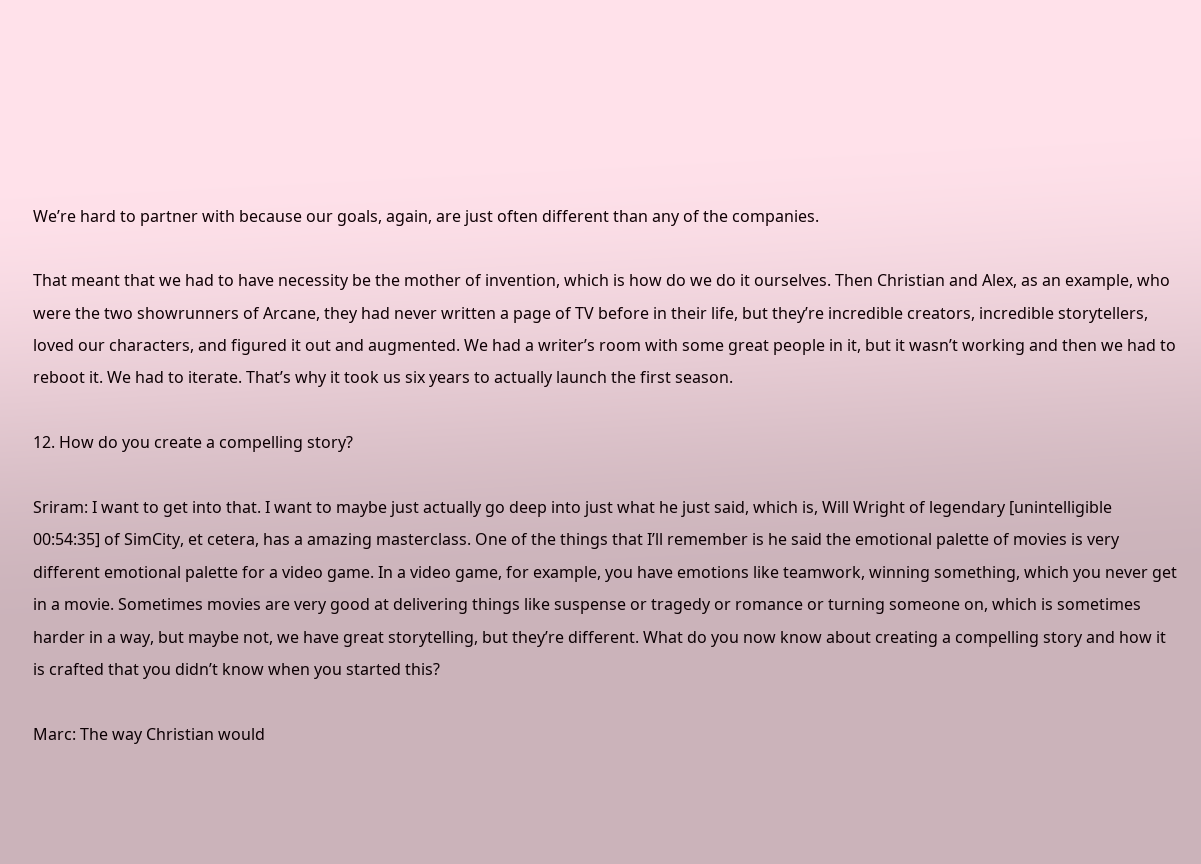We’re hard to partner with because our goals, again, are just often different than any of the companies.

That meant that we had to have necessity be the mother of invention, which is how do we do it ourselves. Then Christian and Alex, as an example, who were the two showrunners of Arcane, they had never written a page of TV before in their life, but they’re incredible creators, incredible storytellers, loved our characters, and figured it out and augmented. We had a writer’s room with some great people in it, but it wasn’t working and then we had to reboot it. We had to iterate. That’s why it took us six years to actually launch the first season.

12. How do you create a compelling story?

Sriram: I want to get into that. I want to maybe just actually go deep into just what he just said, which is, Will Wright of legendary [unintelligible 00:54:35] of SimCity, et cetera, has a amazing masterclass. One of the things that I’ll remember is he said the emotional palette of movies is very different emotional palette for a video game. In a video game, for example, you have emotions like teamwork, winning something, which you never get in a movie. Sometimes movies are very good at delivering things like suspense or tragedy or romance or turning someone on, which is sometimes harder in a way, but maybe not, we have great storytelling, but they’re different. What do you now know about creating a compelling story and how it is crafted that you didn’t know when you started this?

Marc: The way Christian would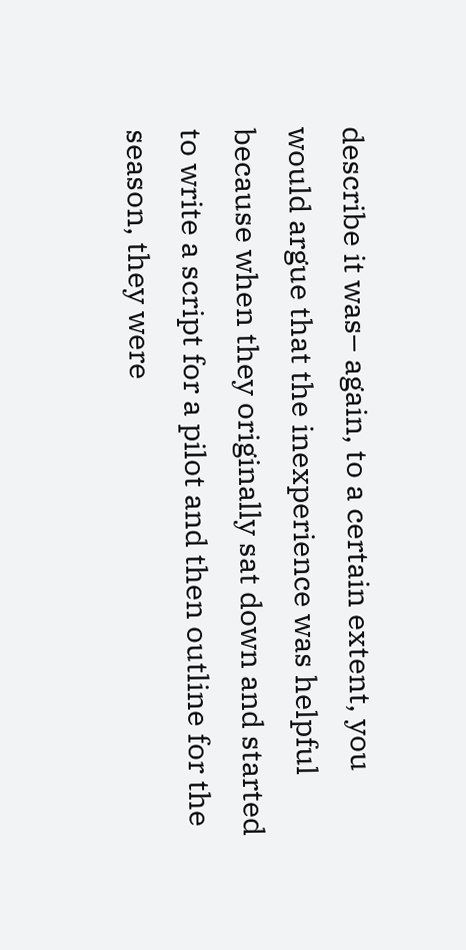describe it was– again, to a certain extent, you would argue that the inexperience was helpful because when they originally sat down and started to write a script for a pilot and then outline for the season, they were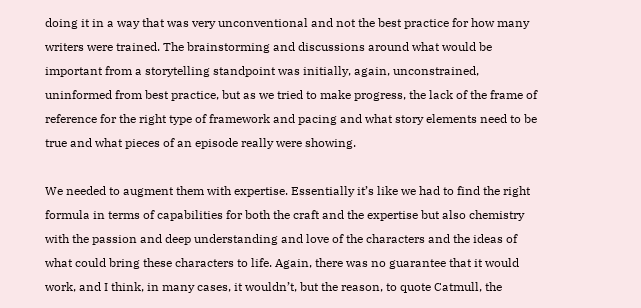doing it in a way that was very unconventional and not the best practice for how many writers were trained. The brainstorming and discussions around what would be important from a storytelling standpoint was initially, again, unconstrained, uninformed from best practice, but as we tried to make progress, the lack of the frame of reference for the right type of framework and pacing and what story elements need to be true and what pieces of an episode really were showing.

We needed to augment them with expertise. Essentially it’s like we had to find the right formula in terms of capabilities for both the craft and the expertise but also chemistry with the passion and deep understanding and love of the characters and the ideas of what could bring these characters to life. Again, there was no guarantee that it would work, and I think, in many cases, it wouldn’t, but the reason, to quote Catmull, the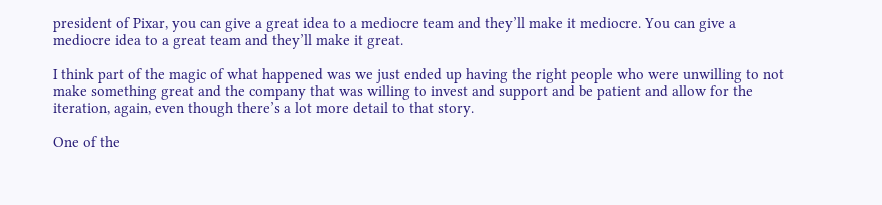president of Pixar, you can give a great idea to a mediocre team and they’ll make it mediocre. You can give a mediocre idea to a great team and they’ll make it great.

I think part of the magic of what happened was we just ended up having the right people who were unwilling to not make something great and the company that was willing to invest and support and be patient and allow for the iteration, again, even though there’s a lot more detail to that story.

One of the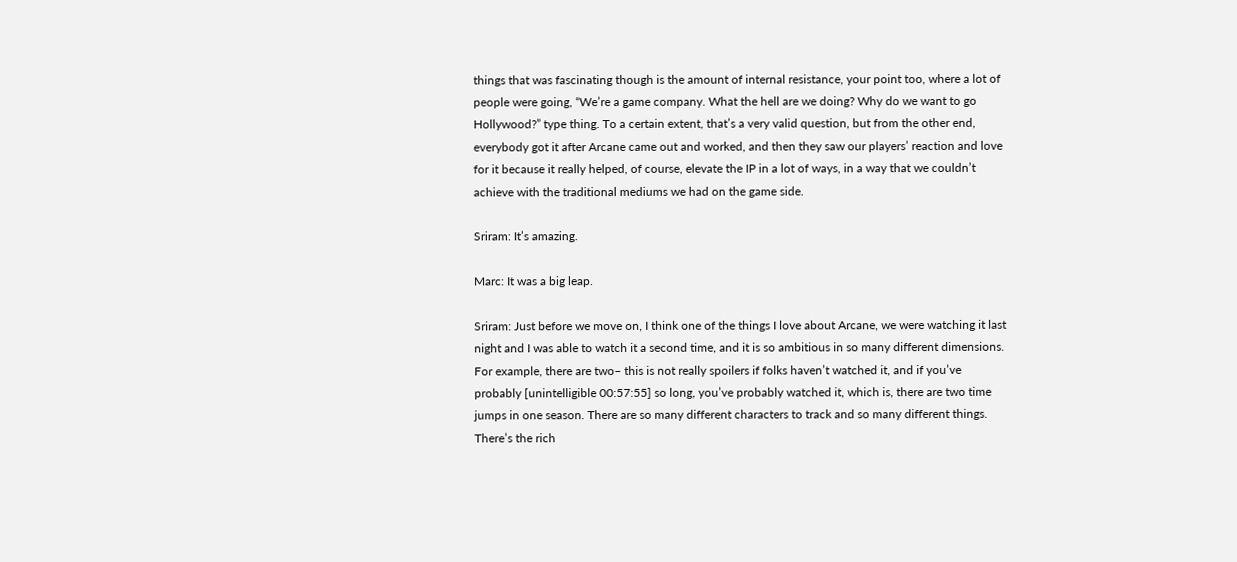things that was fascinating though is the amount of internal resistance, your point too, where a lot of people were going, “We’re a game company. What the hell are we doing? Why do we want to go Hollywood?” type thing. To a certain extent, that’s a very valid question, but from the other end, everybody got it after Arcane came out and worked, and then they saw our players’ reaction and love for it because it really helped, of course, elevate the IP in a lot of ways, in a way that we couldn’t achieve with the traditional mediums we had on the game side.

Sriram: It’s amazing.

Marc: It was a big leap.

Sriram: Just before we move on, I think one of the things I love about Arcane, we were watching it last night and I was able to watch it a second time, and it is so ambitious in so many different dimensions. For example, there are two– this is not really spoilers if folks haven’t watched it, and if you’ve probably [unintelligible 00:57:55] so long, you’ve probably watched it, which is, there are two time jumps in one season. There are so many different characters to track and so many different things. There’s the rich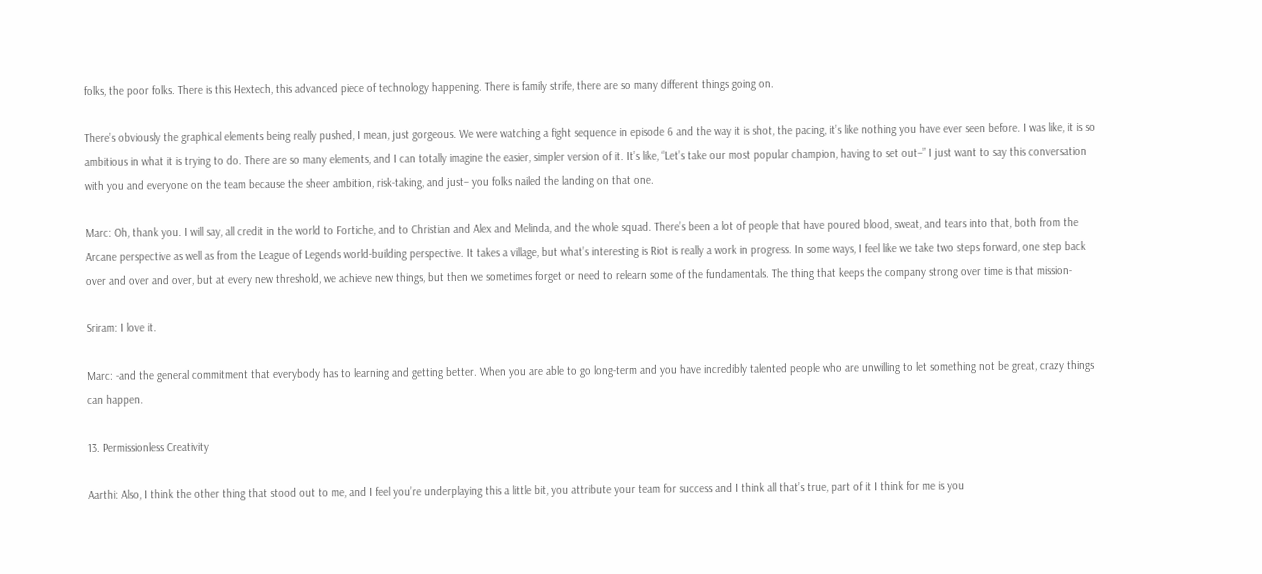folks, the poor folks. There is this Hextech, this advanced piece of technology happening. There is family strife, there are so many different things going on.

There’s obviously the graphical elements being really pushed, I mean, just gorgeous. We were watching a fight sequence in episode 6 and the way it is shot, the pacing, it’s like nothing you have ever seen before. I was like, it is so ambitious in what it is trying to do. There are so many elements, and I can totally imagine the easier, simpler version of it. It’s like, “Let’s take our most popular champion, having to set out–” I just want to say this conversation with you and everyone on the team because the sheer ambition, risk-taking, and just– you folks nailed the landing on that one.

Marc: Oh, thank you. I will say, all credit in the world to Fortiche, and to Christian and Alex and Melinda, and the whole squad. There’s been a lot of people that have poured blood, sweat, and tears into that, both from the Arcane perspective as well as from the League of Legends world-building perspective. It takes a village, but what’s interesting is Riot is really a work in progress. In some ways, I feel like we take two steps forward, one step back over and over and over, but at every new threshold, we achieve new things, but then we sometimes forget or need to relearn some of the fundamentals. The thing that keeps the company strong over time is that mission-

Sriram: I love it.

Marc: -and the general commitment that everybody has to learning and getting better. When you are able to go long-term and you have incredibly talented people who are unwilling to let something not be great, crazy things can happen.

13. Permissionless Creativity

Aarthi: Also, I think the other thing that stood out to me, and I feel you’re underplaying this a little bit, you attribute your team for success and I think all that’s true, part of it I think for me is you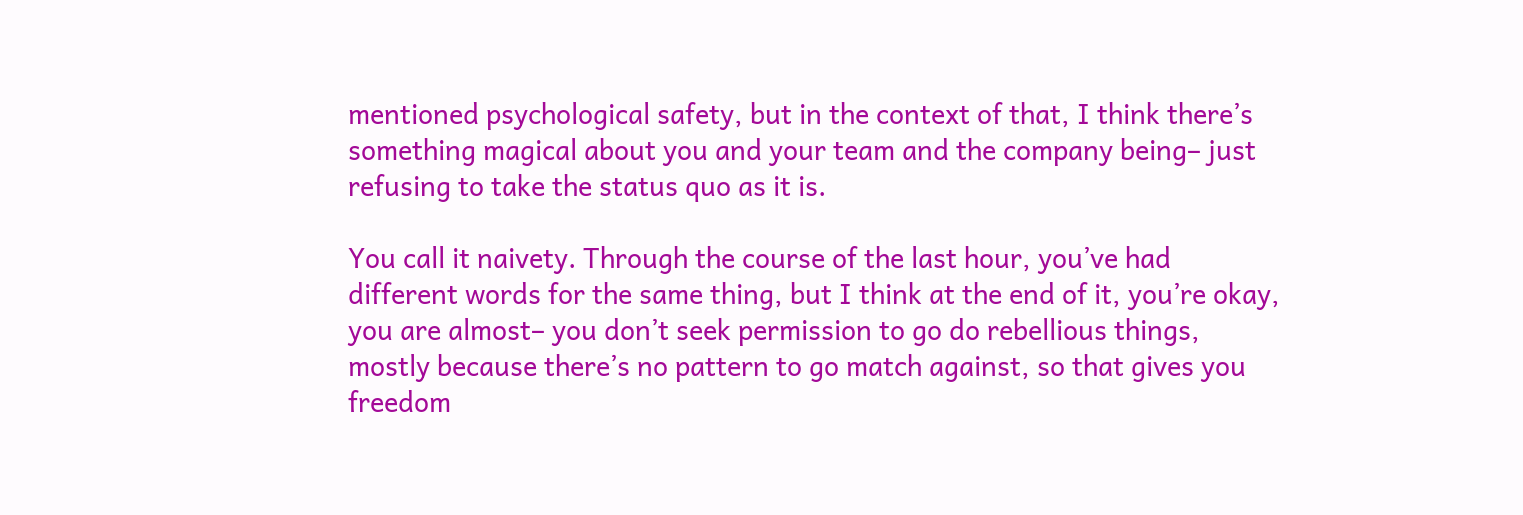mentioned psychological safety, but in the context of that, I think there’s something magical about you and your team and the company being– just refusing to take the status quo as it is.

You call it naivety. Through the course of the last hour, you’ve had different words for the same thing, but I think at the end of it, you’re okay, you are almost– you don’t seek permission to go do rebellious things, mostly because there’s no pattern to go match against, so that gives you freedom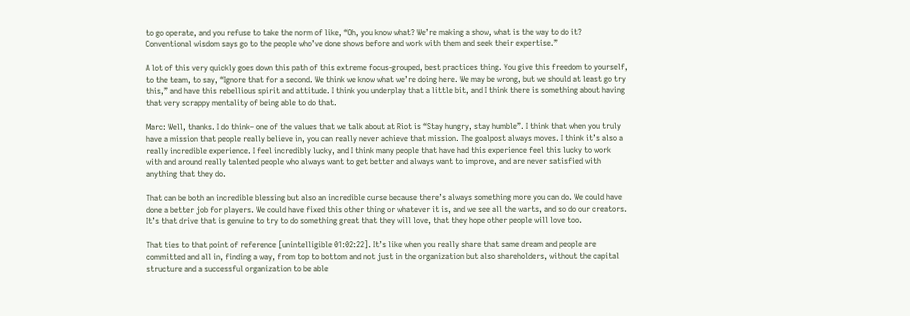to go operate, and you refuse to take the norm of like, “Oh, you know what? We’re making a show, what is the way to do it? Conventional wisdom says go to the people who’ve done shows before and work with them and seek their expertise.”

A lot of this very quickly goes down this path of this extreme focus-grouped, best practices thing. You give this freedom to yourself, to the team, to say, “Ignore that for a second. We think we know what we’re doing here. We may be wrong, but we should at least go try this,” and have this rebellious spirit and attitude. I think you underplay that a little bit, and I think there is something about having that very scrappy mentality of being able to do that.

Marc: Well, thanks. I do think– one of the values that we talk about at Riot is “Stay hungry, stay humble”. I think that when you truly have a mission that people really believe in, you can really never achieve that mission. The goalpost always moves. I think it’s also a really incredible experience. I feel incredibly lucky, and I think many people that have had this experience feel this lucky to work with and around really talented people who always want to get better and always want to improve, and are never satisfied with anything that they do.

That can be both an incredible blessing but also an incredible curse because there’s always something more you can do. We could have done a better job for players. We could have fixed this other thing or whatever it is, and we see all the warts, and so do our creators. It’s that drive that is genuine to try to do something great that they will love, that they hope other people will love too.

That ties to that point of reference [unintelligible 01:02:22]. It’s like when you really share that same dream and people are committed and all in, finding a way, from top to bottom and not just in the organization but also shareholders, without the capital structure and a successful organization to be able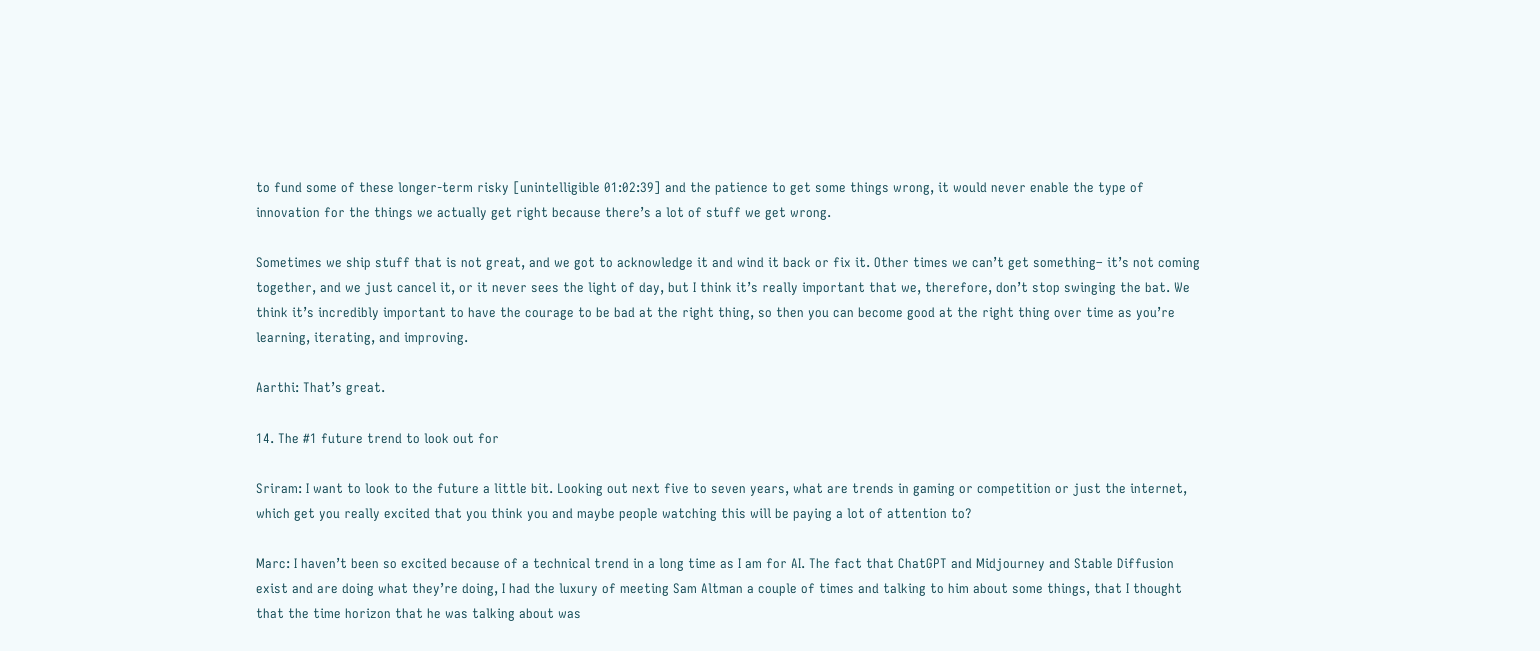to fund some of these longer-term risky [unintelligible 01:02:39] and the patience to get some things wrong, it would never enable the type of innovation for the things we actually get right because there’s a lot of stuff we get wrong.

Sometimes we ship stuff that is not great, and we got to acknowledge it and wind it back or fix it. Other times we can’t get something– it’s not coming together, and we just cancel it, or it never sees the light of day, but I think it’s really important that we, therefore, don’t stop swinging the bat. We think it’s incredibly important to have the courage to be bad at the right thing, so then you can become good at the right thing over time as you’re learning, iterating, and improving.

Aarthi: That’s great.

14. The #1 future trend to look out for

Sriram: I want to look to the future a little bit. Looking out next five to seven years, what are trends in gaming or competition or just the internet, which get you really excited that you think you and maybe people watching this will be paying a lot of attention to?

Marc: I haven’t been so excited because of a technical trend in a long time as I am for AI. The fact that ChatGPT and Midjourney and Stable Diffusion exist and are doing what they’re doing, I had the luxury of meeting Sam Altman a couple of times and talking to him about some things, that I thought that the time horizon that he was talking about was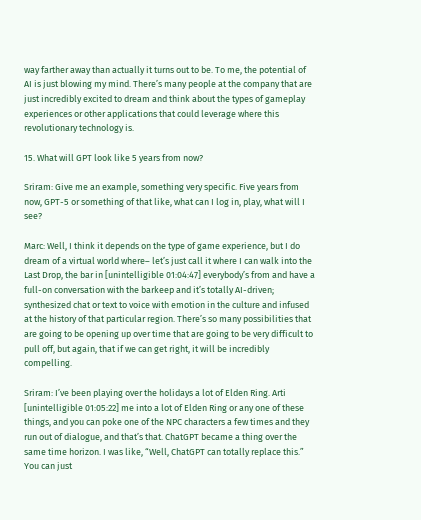way farther away than actually it turns out to be. To me, the potential of AI is just blowing my mind. There’s many people at the company that are just incredibly excited to dream and think about the types of gameplay experiences or other applications that could leverage where this revolutionary technology is.

15. What will GPT look like 5 years from now?

Sriram: Give me an example, something very specific. Five years from now, GPT-5 or something of that like, what can I log in, play, what will I see?

Marc: Well, I think it depends on the type of game experience, but I do dream of a virtual world where– let’s just call it where I can walk into the Last Drop, the bar in [unintelligible 01:04:47] everybody’s from and have a full-on conversation with the barkeep and it’s totally AI-driven; synthesized chat or text to voice with emotion in the culture and infused at the history of that particular region. There’s so many possibilities that are going to be opening up over time that are going to be very difficult to pull off, but again, that if we can get right, it will be incredibly compelling.

Sriram: I’ve been playing over the holidays a lot of Elden Ring. Arti [unintelligible 01:05:22] me into a lot of Elden Ring or any one of these things, and you can poke one of the NPC characters a few times and they run out of dialogue, and that’s that. ChatGPT became a thing over the same time horizon. I was like, “Well, ChatGPT can totally replace this.” You can just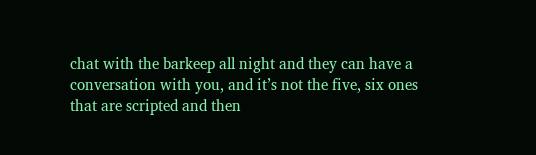chat with the barkeep all night and they can have a conversation with you, and it’s not the five, six ones that are scripted and then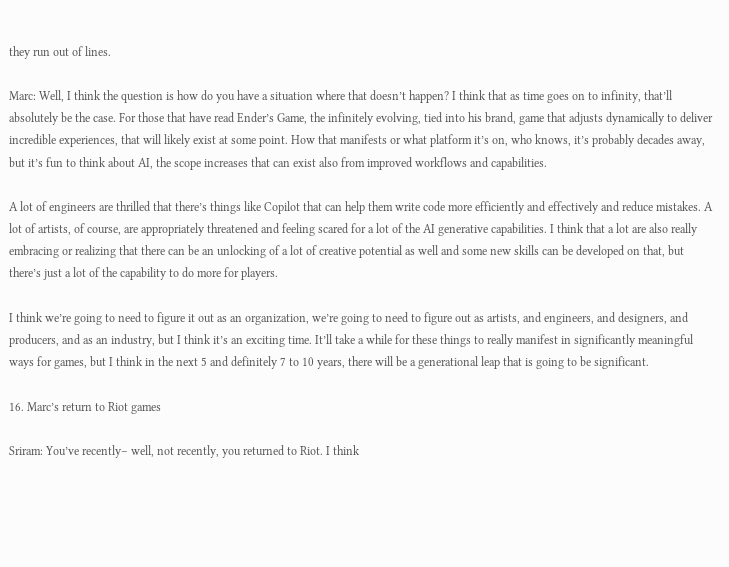they run out of lines.

Marc: Well, I think the question is how do you have a situation where that doesn’t happen? I think that as time goes on to infinity, that’ll absolutely be the case. For those that have read Ender’s Game, the infinitely evolving, tied into his brand, game that adjusts dynamically to deliver incredible experiences, that will likely exist at some point. How that manifests or what platform it’s on, who knows, it’s probably decades away, but it’s fun to think about AI, the scope increases that can exist also from improved workflows and capabilities.

A lot of engineers are thrilled that there’s things like Copilot that can help them write code more efficiently and effectively and reduce mistakes. A lot of artists, of course, are appropriately threatened and feeling scared for a lot of the AI generative capabilities. I think that a lot are also really embracing or realizing that there can be an unlocking of a lot of creative potential as well and some new skills can be developed on that, but there’s just a lot of the capability to do more for players.

I think we’re going to need to figure it out as an organization, we’re going to need to figure out as artists, and engineers, and designers, and producers, and as an industry, but I think it’s an exciting time. It’ll take a while for these things to really manifest in significantly meaningful ways for games, but I think in the next 5 and definitely 7 to 10 years, there will be a generational leap that is going to be significant.

16. Marc’s return to Riot games

Sriram: You’ve recently– well, not recently, you returned to Riot. I think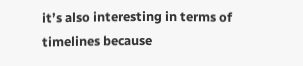it’s also interesting in terms of timelines because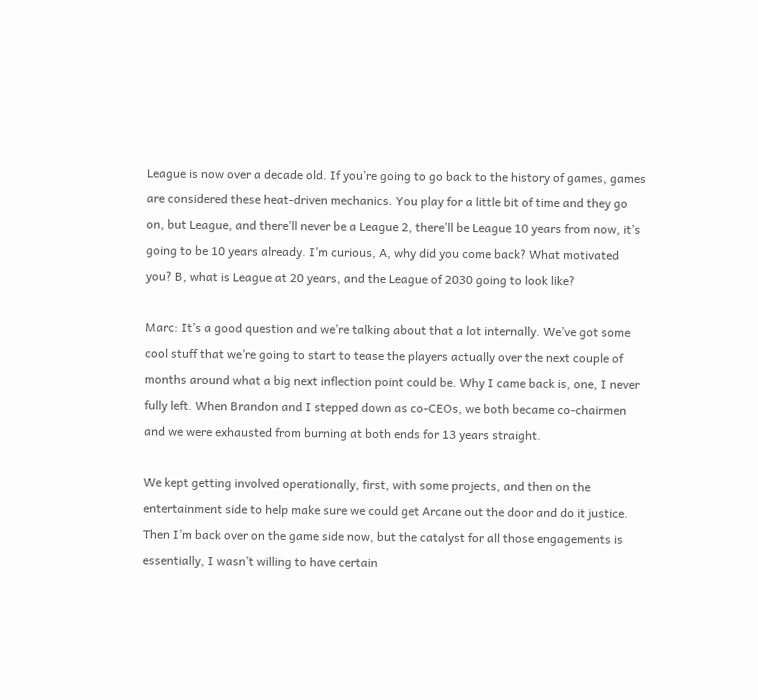League is now over a decade old. If you’re going to go back to the history of games, games are considered these heat-driven mechanics. You play for a little bit of time and they go on, but League, and there’ll never be a League 2, there’ll be League 10 years from now, it’s going to be 10 years already. I’m curious, A, why did you come back? What motivated you? B, what is League at 20 years, and the League of 2030 going to look like?

Marc: It’s a good question and we’re talking about that a lot internally. We’ve got some cool stuff that we’re going to start to tease the players actually over the next couple of months around what a big next inflection point could be. Why I came back is, one, I never fully left. When Brandon and I stepped down as co-CEOs, we both became co-chairmen and we were exhausted from burning at both ends for 13 years straight.

We kept getting involved operationally, first, with some projects, and then on the entertainment side to help make sure we could get Arcane out the door and do it justice. Then I’m back over on the game side now, but the catalyst for all those engagements is essentially, I wasn’t willing to have certain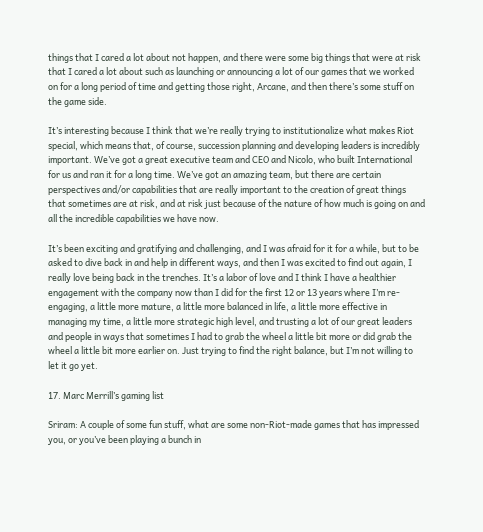things that I cared a lot about not happen, and there were some big things that were at risk that I cared a lot about such as launching or announcing a lot of our games that we worked on for a long period of time and getting those right, Arcane, and then there’s some stuff on the game side.

It’s interesting because I think that we’re really trying to institutionalize what makes Riot special, which means that, of course, succession planning and developing leaders is incredibly important. We’ve got a great executive team and CEO and Nicolo, who built International for us and ran it for a long time. We’ve got an amazing team, but there are certain perspectives and/or capabilities that are really important to the creation of great things that sometimes are at risk, and at risk just because of the nature of how much is going on and all the incredible capabilities we have now.

It’s been exciting and gratifying and challenging, and I was afraid for it for a while, but to be asked to dive back in and help in different ways, and then I was excited to find out again, I really love being back in the trenches. It’s a labor of love and I think I have a healthier engagement with the company now than I did for the first 12 or 13 years where I’m re-engaging, a little more mature, a little more balanced in life, a little more effective in managing my time, a little more strategic high level, and trusting a lot of our great leaders and people in ways that sometimes I had to grab the wheel a little bit more or did grab the wheel a little bit more earlier on. Just trying to find the right balance, but I’m not willing to let it go yet.

17. Marc Merrill’s gaming list

Sriram: A couple of some fun stuff, what are some non-Riot-made games that has impressed you, or you’ve been playing a bunch in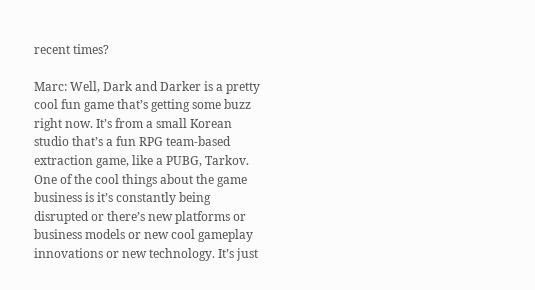recent times?

Marc: Well, Dark and Darker is a pretty cool fun game that’s getting some buzz right now. It’s from a small Korean studio that’s a fun RPG team-based extraction game, like a PUBG, Tarkov. One of the cool things about the game business is it’s constantly being disrupted or there’s new platforms or business models or new cool gameplay innovations or new technology. It’s just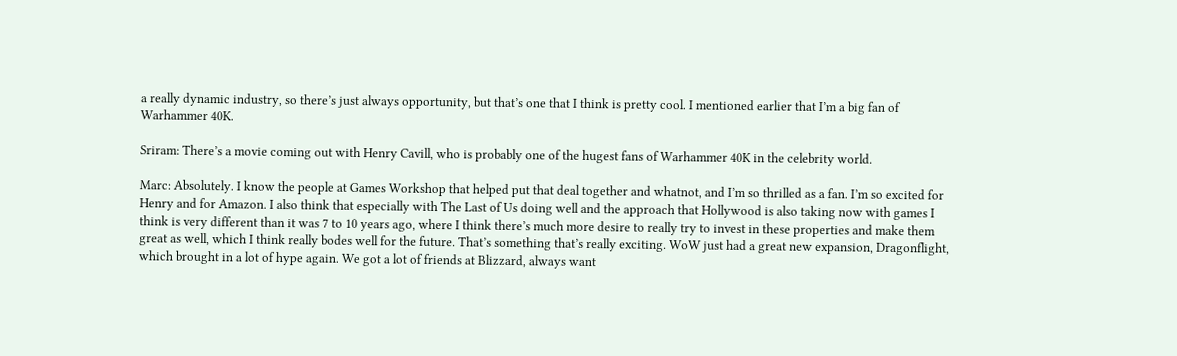a really dynamic industry, so there’s just always opportunity, but that’s one that I think is pretty cool. I mentioned earlier that I’m a big fan of Warhammer 40K.

Sriram: There’s a movie coming out with Henry Cavill, who is probably one of the hugest fans of Warhammer 40K in the celebrity world.

Marc: Absolutely. I know the people at Games Workshop that helped put that deal together and whatnot, and I’m so thrilled as a fan. I’m so excited for Henry and for Amazon. I also think that especially with The Last of Us doing well and the approach that Hollywood is also taking now with games I think is very different than it was 7 to 10 years ago, where I think there’s much more desire to really try to invest in these properties and make them great as well, which I think really bodes well for the future. That’s something that’s really exciting. WoW just had a great new expansion, Dragonflight, which brought in a lot of hype again. We got a lot of friends at Blizzard, always want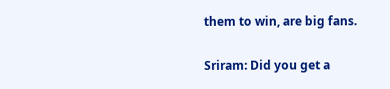them to win, are big fans.

Sriram: Did you get a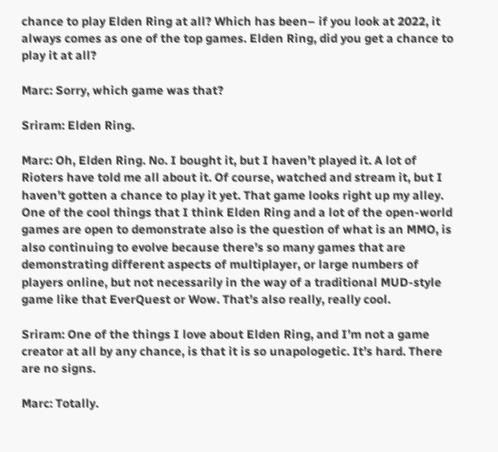chance to play Elden Ring at all? Which has been– if you look at 2022, it always comes as one of the top games. Elden Ring, did you get a chance to play it at all?

Marc: Sorry, which game was that?

Sriram: Elden Ring.

Marc: Oh, Elden Ring. No. I bought it, but I haven’t played it. A lot of Rioters have told me all about it. Of course, watched and stream it, but I haven’t gotten a chance to play it yet. That game looks right up my alley. One of the cool things that I think Elden Ring and a lot of the open-world games are open to demonstrate also is the question of what is an MMO, is also continuing to evolve because there’s so many games that are demonstrating different aspects of multiplayer, or large numbers of players online, but not necessarily in the way of a traditional MUD-style game like that EverQuest or Wow. That’s also really, really cool.

Sriram: One of the things I love about Elden Ring, and I’m not a game creator at all by any chance, is that it is so unapologetic. It’s hard. There are no signs.

Marc: Totally.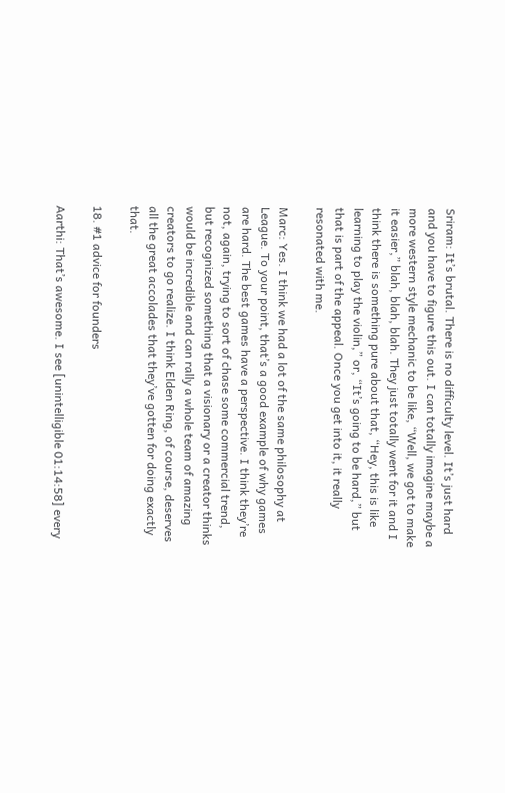Sriram: It’s brutal. There is no difficulty level. It’s just hard and you have to figure this out. I can totally imagine maybe a more western style mechanic to be like, “Well, we got to make it easier,” blah, blah, blah. They just totally went for it and I think there is something pure about that, “Hey, this is like learning to play the violin,” or, “It’s going to be hard,” but that is part of the appeal. Once you get into it, it really resonated with me.

Marc: Yes. I think we had a lot of the same philosophy at League. To your point, that’s a good example of why games are hard. The best games have a perspective. I think they’re not, again, trying to sort of chase some commercial trend, but recognized something that a visionary or a creator thinks would be incredible and can rally a whole team of amazing creators to go realize. I think Elden Ring, of course, deserves all the great accolades that they’ve gotten for doing exactly that.

18. #1 advice for founders

Aarthi: That’s awesome. I see [unintelligible 01:14:58] every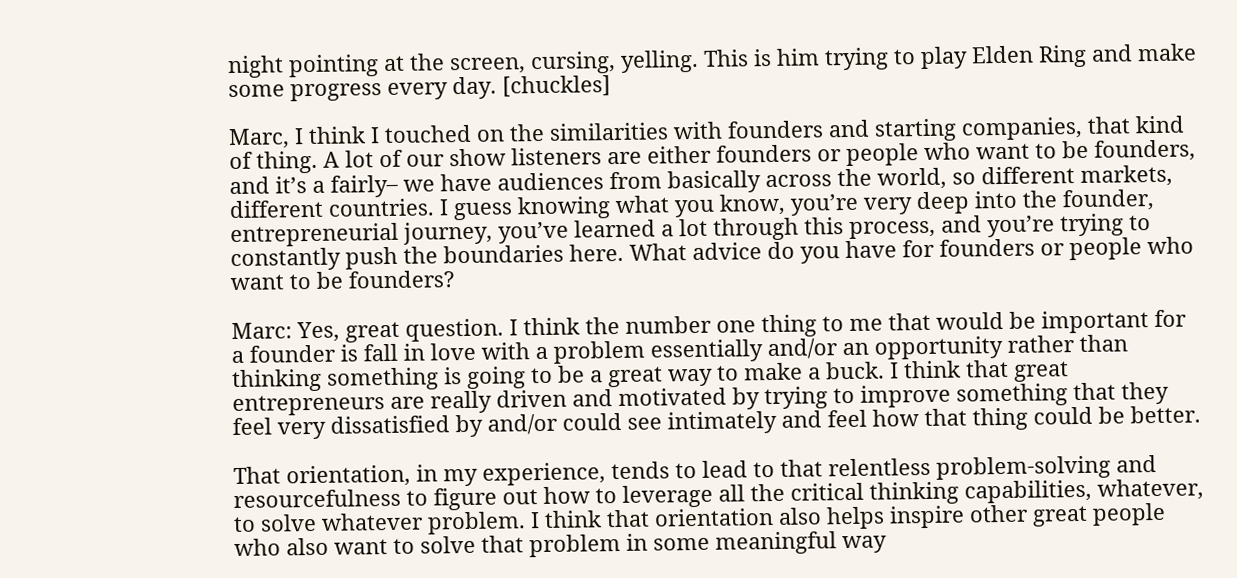night pointing at the screen, cursing, yelling. This is him trying to play Elden Ring and make some progress every day. [chuckles]

Marc, I think I touched on the similarities with founders and starting companies, that kind of thing. A lot of our show listeners are either founders or people who want to be founders, and it’s a fairly– we have audiences from basically across the world, so different markets, different countries. I guess knowing what you know, you’re very deep into the founder, entrepreneurial journey, you’ve learned a lot through this process, and you’re trying to constantly push the boundaries here. What advice do you have for founders or people who want to be founders?

Marc: Yes, great question. I think the number one thing to me that would be important for a founder is fall in love with a problem essentially and/or an opportunity rather than thinking something is going to be a great way to make a buck. I think that great entrepreneurs are really driven and motivated by trying to improve something that they feel very dissatisfied by and/or could see intimately and feel how that thing could be better.

That orientation, in my experience, tends to lead to that relentless problem-solving and resourcefulness to figure out how to leverage all the critical thinking capabilities, whatever, to solve whatever problem. I think that orientation also helps inspire other great people who also want to solve that problem in some meaningful way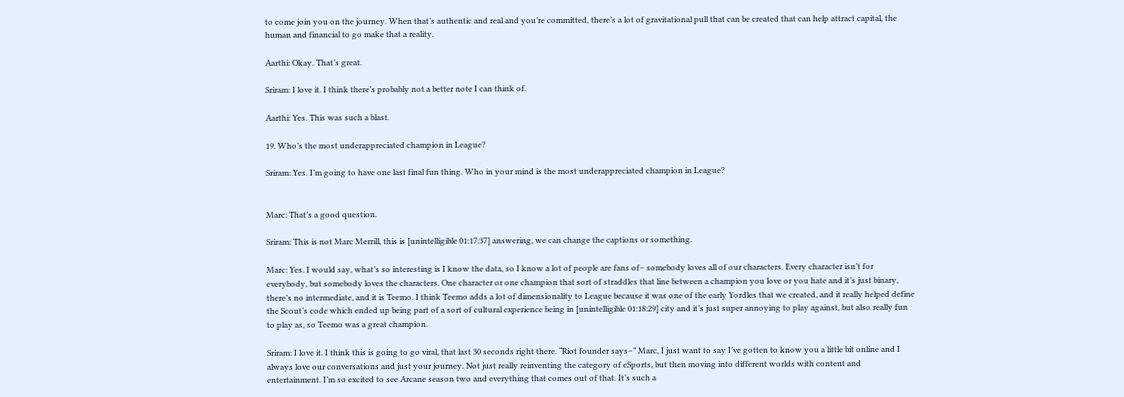to come join you on the journey. When that’s authentic and real and you’re committed, there’s a lot of gravitational pull that can be created that can help attract capital, the human and financial to go make that a reality.

Aarthi: Okay. That’s great.

Sriram: I love it. I think there’s probably not a better note I can think of.

Aarthi: Yes. This was such a blast.

19. Who’s the most underappreciated champion in League?

Sriram: Yes. I’m going to have one last final fun thing. Who in your mind is the most underappreciated champion in League?


Marc: That’s a good question.

Sriram: This is not Marc Merrill, this is [unintelligible 01:17:37] answering, we can change the captions or something.

Marc: Yes. I would say, what’s so interesting is I know the data, so I know a lot of people are fans of– somebody loves all of our characters. Every character isn’t for everybody, but somebody loves the characters. One character or one champion that sort of straddles that line between a champion you love or you hate and it’s just binary, there’s no intermediate, and it is Teemo. I think Teemo adds a lot of dimensionality to League because it was one of the early Yordles that we created, and it really helped define the Scout’s code which ended up being part of a sort of cultural experience being in [unintelligible 01:18:29] city and it’s just super annoying to play against, but also really fun to play as, so Teemo was a great champion.

Sriram: I love it. I think this is going to go viral, that last 30 seconds right there. “Riot founder says–” Marc, I just want to say I’ve gotten to know you a little bit online and I always love our conversations and just your journey. Not just really reinventing the category of eSports, but then moving into different worlds with content and entertainment. I’m so excited to see Arcane season two and everything that comes out of that. It’s such a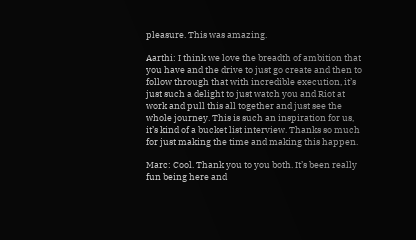pleasure. This was amazing.

Aarthi: I think we love the breadth of ambition that you have and the drive to just go create and then to follow through that with incredible execution, it’s just such a delight to just watch you and Riot at work and pull this all together and just see the whole journey. This is such an inspiration for us, it’s kind of a bucket list interview. Thanks so much for just making the time and making this happen.

Marc: Cool. Thank you to you both. It’s been really fun being here and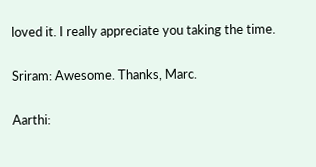loved it. I really appreciate you taking the time.

Sriram: Awesome. Thanks, Marc.

Aarthi: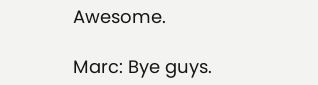Awesome.

Marc: Bye guys.